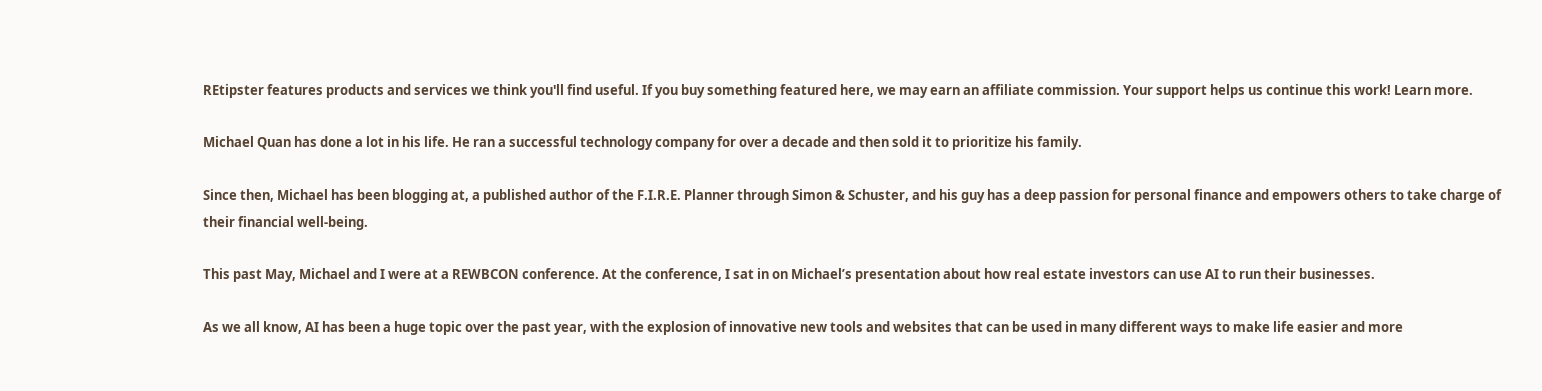REtipster features products and services we think you'll find useful. If you buy something featured here, we may earn an affiliate commission. Your support helps us continue this work! Learn more.

Michael Quan has done a lot in his life. He ran a successful technology company for over a decade and then sold it to prioritize his family.

Since then, Michael has been blogging at, a published author of the F.I.R.E. Planner through Simon & Schuster, and his guy has a deep passion for personal finance and empowers others to take charge of their financial well-being.

This past May, Michael and I were at a REWBCON conference. At the conference, I sat in on Michael’s presentation about how real estate investors can use AI to run their businesses.

As we all know, AI has been a huge topic over the past year, with the explosion of innovative new tools and websites that can be used in many different ways to make life easier and more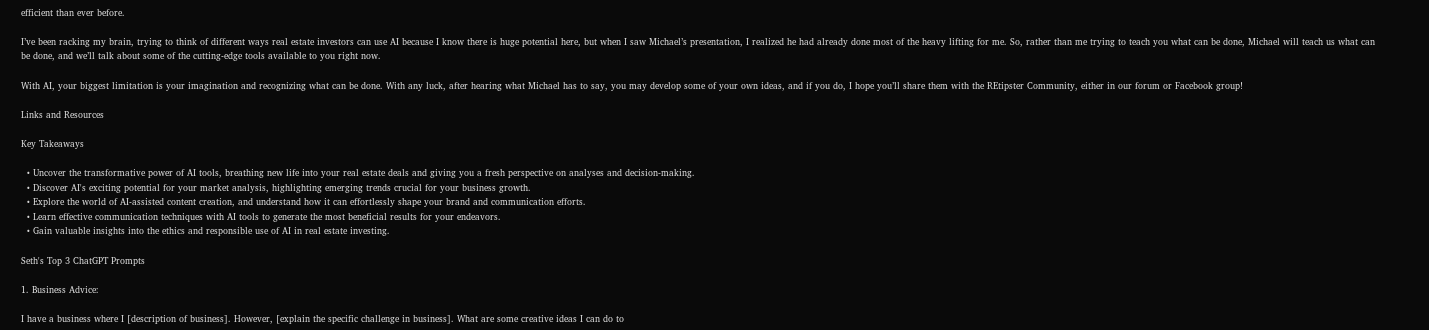efficient than ever before.

I’ve been racking my brain, trying to think of different ways real estate investors can use AI because I know there is huge potential here, but when I saw Michael’s presentation, I realized he had already done most of the heavy lifting for me. So, rather than me trying to teach you what can be done, Michael will teach us what can be done, and we’ll talk about some of the cutting-edge tools available to you right now.

With AI, your biggest limitation is your imagination and recognizing what can be done. With any luck, after hearing what Michael has to say, you may develop some of your own ideas, and if you do, I hope you’ll share them with the REtipster Community, either in our forum or Facebook group!

Links and Resources

Key Takeaways

  • Uncover the transformative power of AI tools, breathing new life into your real estate deals and giving you a fresh perspective on analyses and decision-making.
  • Discover AI's exciting potential for your market analysis, highlighting emerging trends crucial for your business growth.
  • Explore the world of AI-assisted content creation, and understand how it can effortlessly shape your brand and communication efforts.
  • Learn effective communication techniques with AI tools to generate the most beneficial results for your endeavors.
  • Gain valuable insights into the ethics and responsible use of AI in real estate investing.

Seth's Top 3 ChatGPT Prompts

1. Business Advice:

I have a business where I [description of business]. However, [explain the specific challenge in business]. What are some creative ideas I can do to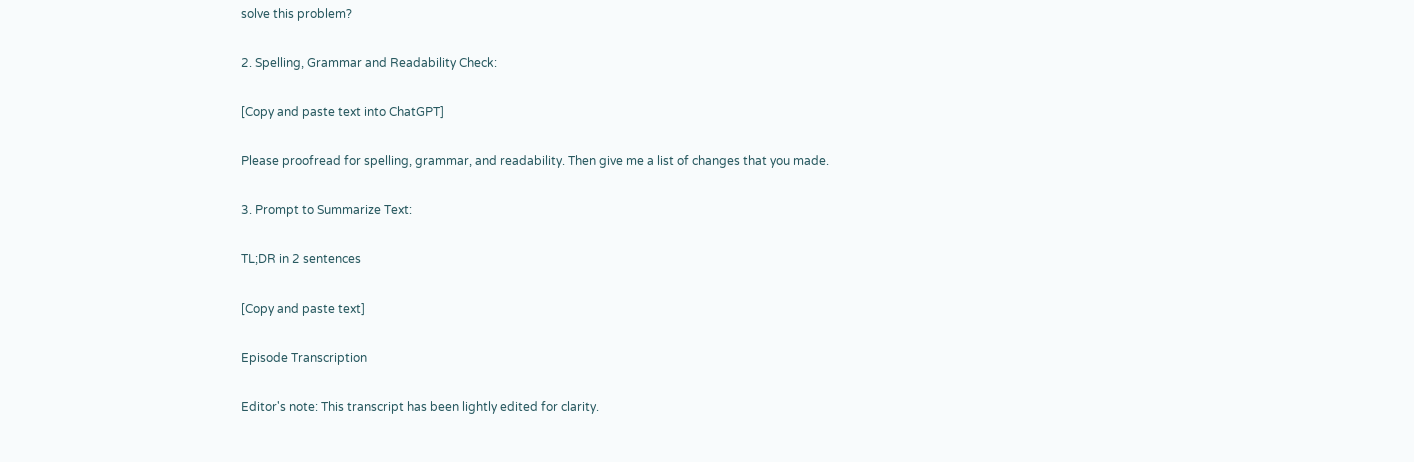solve this problem?

2. Spelling, Grammar and Readability Check:

[Copy and paste text into ChatGPT]

Please proofread for spelling, grammar, and readability. Then give me a list of changes that you made.

3. Prompt to Summarize Text:

TL;DR in 2 sentences

[Copy and paste text]

Episode Transcription

Editor's note: This transcript has been lightly edited for clarity.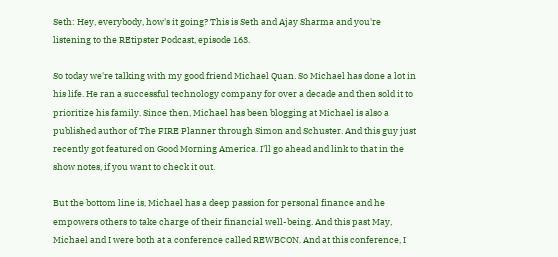Seth: Hey, everybody, how's it going? This is Seth and Ajay Sharma and you're listening to the REtipster Podcast, episode 163.

So today we're talking with my good friend Michael Quan. So Michael has done a lot in his life. He ran a successful technology company for over a decade and then sold it to prioritize his family. Since then, Michael has been blogging at Michael is also a published author of The FIRE Planner through Simon and Schuster. And this guy just recently got featured on Good Morning America. I'll go ahead and link to that in the show notes, if you want to check it out.

But the bottom line is, Michael has a deep passion for personal finance and he empowers others to take charge of their financial well-being. And this past May, Michael and I were both at a conference called REWBCON. And at this conference, I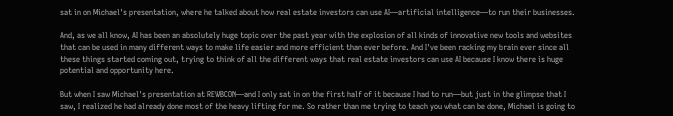sat in on Michael's presentation, where he talked about how real estate investors can use AI—artificial intelligence—to run their businesses.

And, as we all know, AI has been an absolutely huge topic over the past year with the explosion of all kinds of innovative new tools and websites that can be used in many different ways to make life easier and more efficient than ever before. And I've been racking my brain ever since all these things started coming out, trying to think of all the different ways that real estate investors can use AI because I know there is huge potential and opportunity here.

But when I saw Michael's presentation at REWBCON—and I only sat in on the first half of it because I had to run—but just in the glimpse that I saw, I realized he had already done most of the heavy lifting for me. So rather than me trying to teach you what can be done, Michael is going to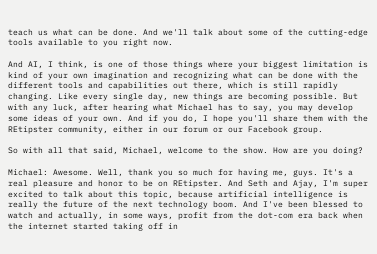teach us what can be done. And we'll talk about some of the cutting-edge tools available to you right now.

And AI, I think, is one of those things where your biggest limitation is kind of your own imagination and recognizing what can be done with the different tools and capabilities out there, which is still rapidly changing. Like every single day, new things are becoming possible. But with any luck, after hearing what Michael has to say, you may develop some ideas of your own. And if you do, I hope you'll share them with the REtipster community, either in our forum or our Facebook group.

So with all that said, Michael, welcome to the show. How are you doing?

Michael: Awesome. Well, thank you so much for having me, guys. It's a real pleasure and honor to be on REtipster. And Seth and Ajay, I'm super excited to talk about this topic, because artificial intelligence is really the future of the next technology boom. And I've been blessed to watch and actually, in some ways, profit from the dot-com era back when the internet started taking off in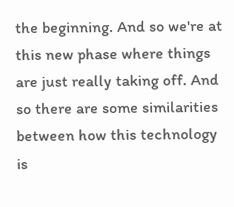the beginning. And so we're at this new phase where things are just really taking off. And so there are some similarities between how this technology is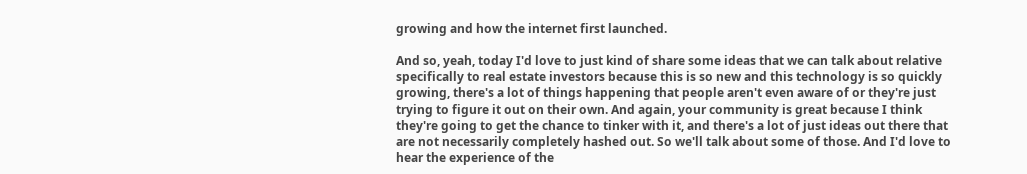growing and how the internet first launched.

And so, yeah, today I'd love to just kind of share some ideas that we can talk about relative specifically to real estate investors because this is so new and this technology is so quickly growing, there's a lot of things happening that people aren't even aware of or they're just trying to figure it out on their own. And again, your community is great because I think they're going to get the chance to tinker with it, and there's a lot of just ideas out there that are not necessarily completely hashed out. So we'll talk about some of those. And I'd love to hear the experience of the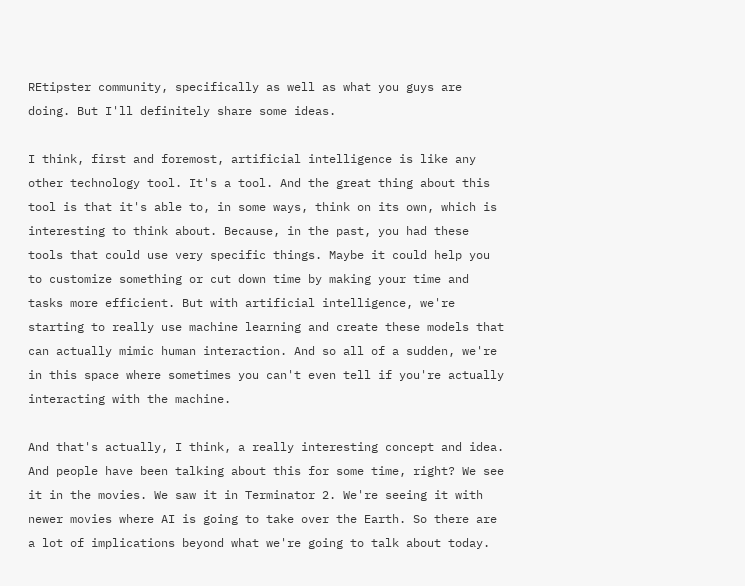REtipster community, specifically as well as what you guys are doing. But I'll definitely share some ideas.

I think, first and foremost, artificial intelligence is like any other technology tool. It's a tool. And the great thing about this tool is that it's able to, in some ways, think on its own, which is interesting to think about. Because, in the past, you had these tools that could use very specific things. Maybe it could help you to customize something or cut down time by making your time and tasks more efficient. But with artificial intelligence, we're starting to really use machine learning and create these models that can actually mimic human interaction. And so all of a sudden, we're in this space where sometimes you can't even tell if you're actually interacting with the machine.

And that's actually, I think, a really interesting concept and idea. And people have been talking about this for some time, right? We see it in the movies. We saw it in Terminator 2. We're seeing it with newer movies where AI is going to take over the Earth. So there are a lot of implications beyond what we're going to talk about today.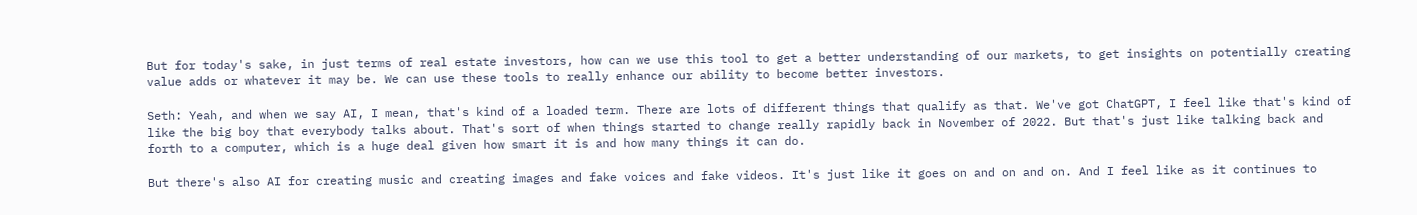But for today's sake, in just terms of real estate investors, how can we use this tool to get a better understanding of our markets, to get insights on potentially creating value adds or whatever it may be. We can use these tools to really enhance our ability to become better investors.

Seth: Yeah, and when we say AI, I mean, that's kind of a loaded term. There are lots of different things that qualify as that. We've got ChatGPT, I feel like that's kind of like the big boy that everybody talks about. That's sort of when things started to change really rapidly back in November of 2022. But that's just like talking back and forth to a computer, which is a huge deal given how smart it is and how many things it can do.

But there's also AI for creating music and creating images and fake voices and fake videos. It's just like it goes on and on and on. And I feel like as it continues to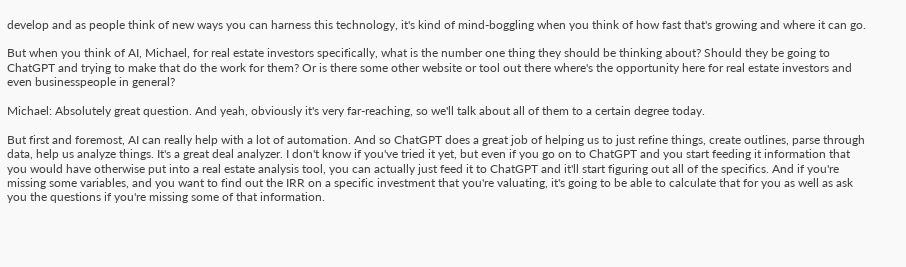develop and as people think of new ways you can harness this technology, it's kind of mind-boggling when you think of how fast that's growing and where it can go.

But when you think of AI, Michael, for real estate investors specifically, what is the number one thing they should be thinking about? Should they be going to ChatGPT and trying to make that do the work for them? Or is there some other website or tool out there where's the opportunity here for real estate investors and even businesspeople in general?

Michael: Absolutely great question. And yeah, obviously it's very far-reaching, so we'll talk about all of them to a certain degree today.

But first and foremost, AI can really help with a lot of automation. And so ChatGPT does a great job of helping us to just refine things, create outlines, parse through data, help us analyze things. It's a great deal analyzer. I don't know if you've tried it yet, but even if you go on to ChatGPT and you start feeding it information that you would have otherwise put into a real estate analysis tool, you can actually just feed it to ChatGPT and it'll start figuring out all of the specifics. And if you're missing some variables, and you want to find out the IRR on a specific investment that you're valuating, it's going to be able to calculate that for you as well as ask you the questions if you're missing some of that information.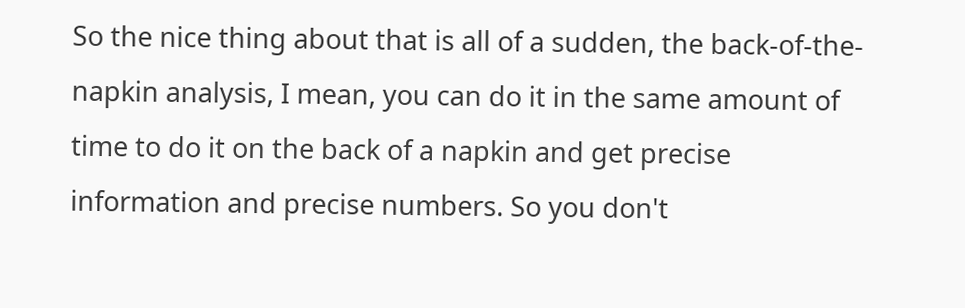So the nice thing about that is all of a sudden, the back-of-the-napkin analysis, I mean, you can do it in the same amount of time to do it on the back of a napkin and get precise information and precise numbers. So you don't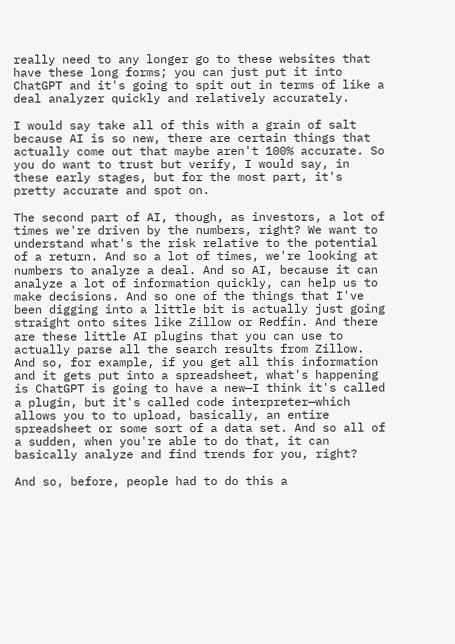really need to any longer go to these websites that have these long forms; you can just put it into ChatGPT and it's going to spit out in terms of like a deal analyzer quickly and relatively accurately.

I would say take all of this with a grain of salt because AI is so new, there are certain things that actually come out that maybe aren't 100% accurate. So you do want to trust but verify, I would say, in these early stages, but for the most part, it's pretty accurate and spot on.

The second part of AI, though, as investors, a lot of times we're driven by the numbers, right? We want to understand what's the risk relative to the potential of a return. And so a lot of times, we're looking at numbers to analyze a deal. And so AI, because it can analyze a lot of information quickly, can help us to make decisions. And so one of the things that I've been digging into a little bit is actually just going straight onto sites like Zillow or Redfin. And there are these little AI plugins that you can use to actually parse all the search results from Zillow. And so, for example, if you get all this information and it gets put into a spreadsheet, what's happening is ChatGPT is going to have a new—I think it's called a plugin, but it's called code interpreter—which allows you to to upload, basically, an entire spreadsheet or some sort of a data set. And so all of a sudden, when you're able to do that, it can basically analyze and find trends for you, right?

And so, before, people had to do this a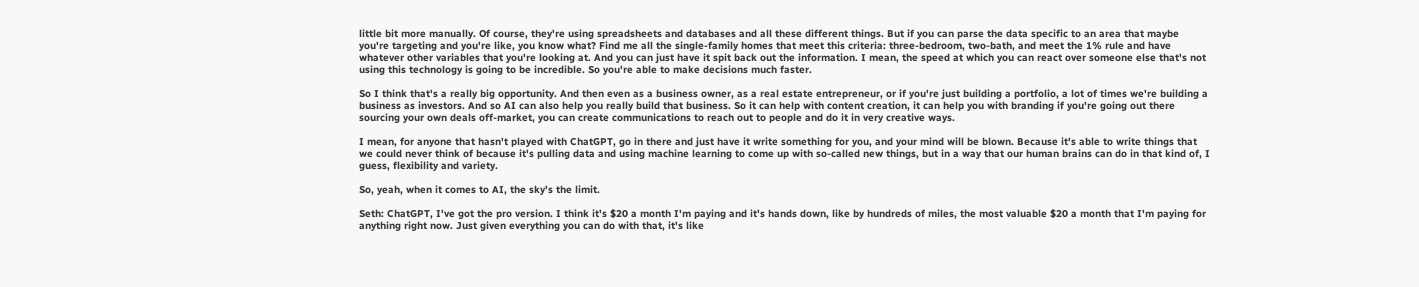little bit more manually. Of course, they're using spreadsheets and databases and all these different things. But if you can parse the data specific to an area that maybe you're targeting and you're like, you know what? Find me all the single-family homes that meet this criteria: three-bedroom, two-bath, and meet the 1% rule and have whatever other variables that you're looking at. And you can just have it spit back out the information. I mean, the speed at which you can react over someone else that's not using this technology is going to be incredible. So you're able to make decisions much faster.

So I think that's a really big opportunity. And then even as a business owner, as a real estate entrepreneur, or if you're just building a portfolio, a lot of times we're building a business as investors. And so AI can also help you really build that business. So it can help with content creation, it can help you with branding if you're going out there sourcing your own deals off-market, you can create communications to reach out to people and do it in very creative ways.

I mean, for anyone that hasn't played with ChatGPT, go in there and just have it write something for you, and your mind will be blown. Because it's able to write things that we could never think of because it's pulling data and using machine learning to come up with so-called new things, but in a way that our human brains can do in that kind of, I guess, flexibility and variety.

So, yeah, when it comes to AI, the sky's the limit.

Seth: ChatGPT, I've got the pro version. I think it's $20 a month I'm paying and it's hands down, like by hundreds of miles, the most valuable $20 a month that I'm paying for anything right now. Just given everything you can do with that, it's like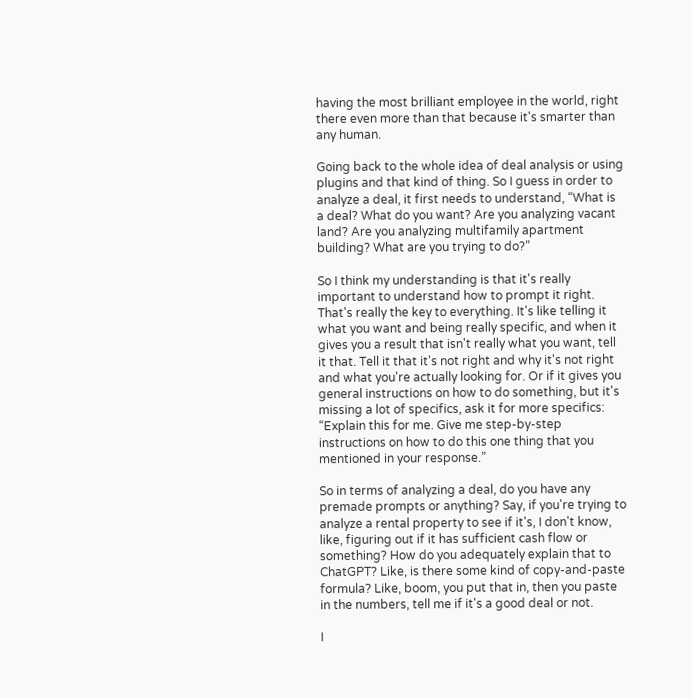having the most brilliant employee in the world, right there even more than that because it's smarter than any human.

Going back to the whole idea of deal analysis or using plugins and that kind of thing. So I guess in order to analyze a deal, it first needs to understand, “What is a deal? What do you want? Are you analyzing vacant land? Are you analyzing multifamily apartment building? What are you trying to do?”

So I think my understanding is that it's really important to understand how to prompt it right. That's really the key to everything. It's like telling it what you want and being really specific, and when it gives you a result that isn't really what you want, tell it that. Tell it that it's not right and why it's not right and what you're actually looking for. Or if it gives you general instructions on how to do something, but it's missing a lot of specifics, ask it for more specifics: “Explain this for me. Give me step-by-step instructions on how to do this one thing that you mentioned in your response.”

So in terms of analyzing a deal, do you have any premade prompts or anything? Say, if you're trying to analyze a rental property to see if it's, I don't know, like, figuring out if it has sufficient cash flow or something? How do you adequately explain that to ChatGPT? Like, is there some kind of copy-and-paste formula? Like, boom, you put that in, then you paste in the numbers, tell me if it's a good deal or not.

I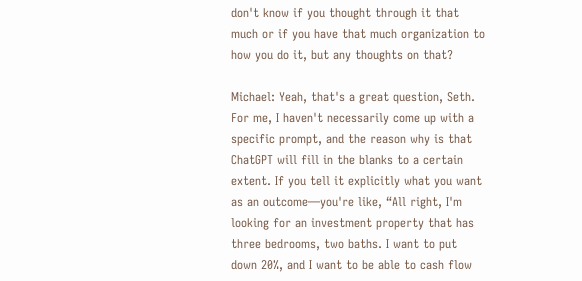don't know if you thought through it that much or if you have that much organization to how you do it, but any thoughts on that?

Michael: Yeah, that's a great question, Seth. For me, I haven't necessarily come up with a specific prompt, and the reason why is that ChatGPT will fill in the blanks to a certain extent. If you tell it explicitly what you want as an outcome—you're like, “All right, I'm looking for an investment property that has three bedrooms, two baths. I want to put down 20%, and I want to be able to cash flow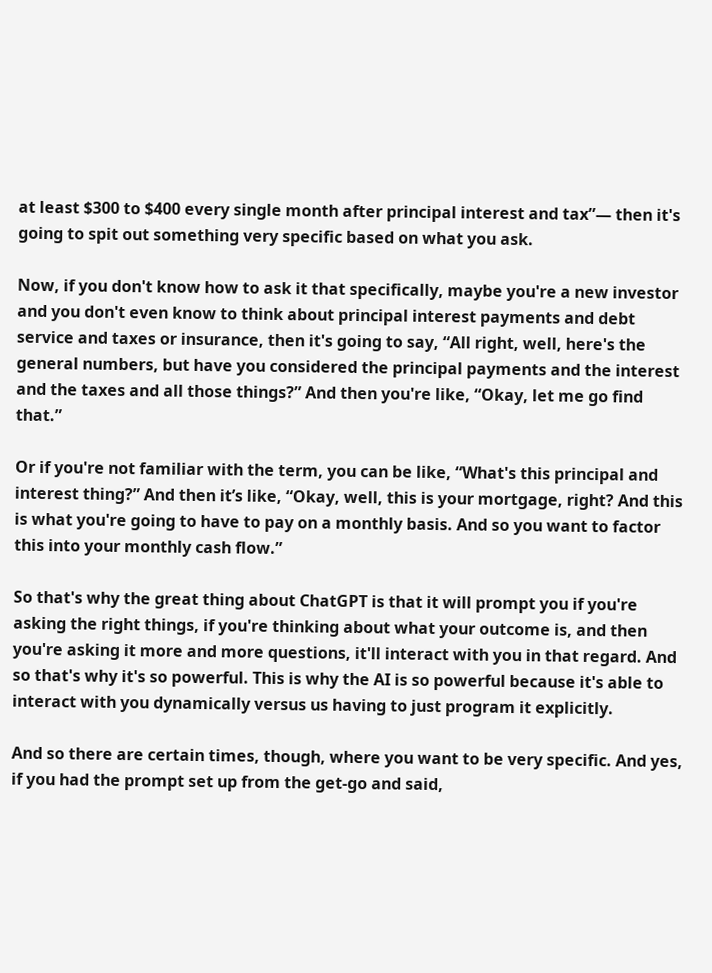at least $300 to $400 every single month after principal interest and tax”— then it's going to spit out something very specific based on what you ask.

Now, if you don't know how to ask it that specifically, maybe you're a new investor and you don't even know to think about principal interest payments and debt service and taxes or insurance, then it's going to say, “All right, well, here's the general numbers, but have you considered the principal payments and the interest and the taxes and all those things?” And then you're like, “Okay, let me go find that.”

Or if you're not familiar with the term, you can be like, “What's this principal and interest thing?” And then it’s like, “Okay, well, this is your mortgage, right? And this is what you're going to have to pay on a monthly basis. And so you want to factor this into your monthly cash flow.”

So that's why the great thing about ChatGPT is that it will prompt you if you're asking the right things, if you're thinking about what your outcome is, and then you're asking it more and more questions, it'll interact with you in that regard. And so that's why it's so powerful. This is why the AI is so powerful because it's able to interact with you dynamically versus us having to just program it explicitly.

And so there are certain times, though, where you want to be very specific. And yes, if you had the prompt set up from the get-go and said,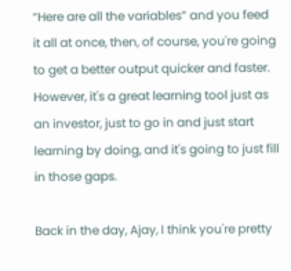“Here are all the variables” and you feed it all at once, then, of course, you're going to get a better output quicker and faster. However, it's a great learning tool just as an investor, just to go in and just start learning by doing, and it's going to just fill in those gaps.

Back in the day, Ajay, I think you're pretty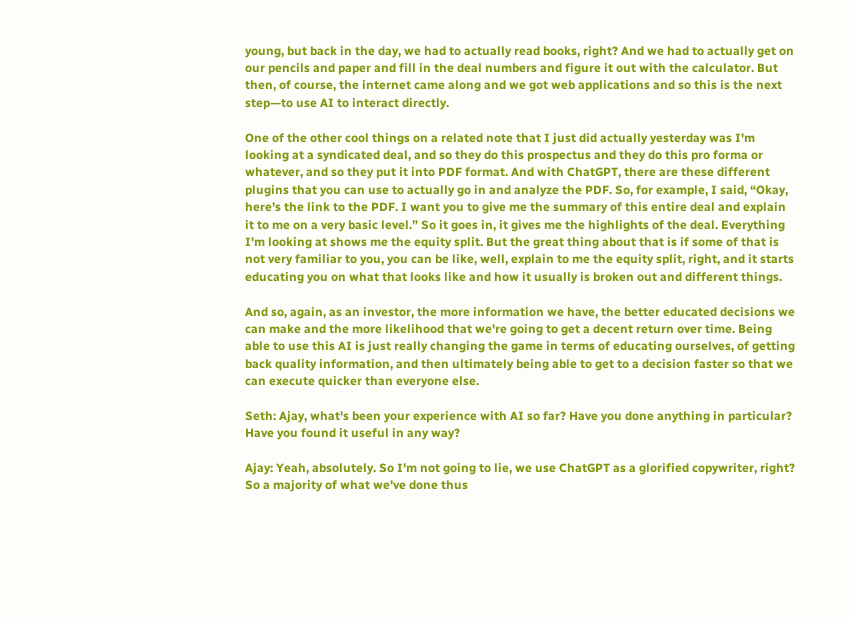young, but back in the day, we had to actually read books, right? And we had to actually get on our pencils and paper and fill in the deal numbers and figure it out with the calculator. But then, of course, the internet came along and we got web applications and so this is the next step—to use AI to interact directly.

One of the other cool things on a related note that I just did actually yesterday was I'm looking at a syndicated deal, and so they do this prospectus and they do this pro forma or whatever, and so they put it into PDF format. And with ChatGPT, there are these different plugins that you can use to actually go in and analyze the PDF. So, for example, I said, “Okay, here's the link to the PDF. I want you to give me the summary of this entire deal and explain it to me on a very basic level.” So it goes in, it gives me the highlights of the deal. Everything I'm looking at shows me the equity split. But the great thing about that is if some of that is not very familiar to you, you can be like, well, explain to me the equity split, right, and it starts educating you on what that looks like and how it usually is broken out and different things.

And so, again, as an investor, the more information we have, the better educated decisions we can make and the more likelihood that we're going to get a decent return over time. Being able to use this AI is just really changing the game in terms of educating ourselves, of getting back quality information, and then ultimately being able to get to a decision faster so that we can execute quicker than everyone else.

Seth: Ajay, what's been your experience with AI so far? Have you done anything in particular? Have you found it useful in any way?

Ajay: Yeah, absolutely. So I'm not going to lie, we use ChatGPT as a glorified copywriter, right? So a majority of what we've done thus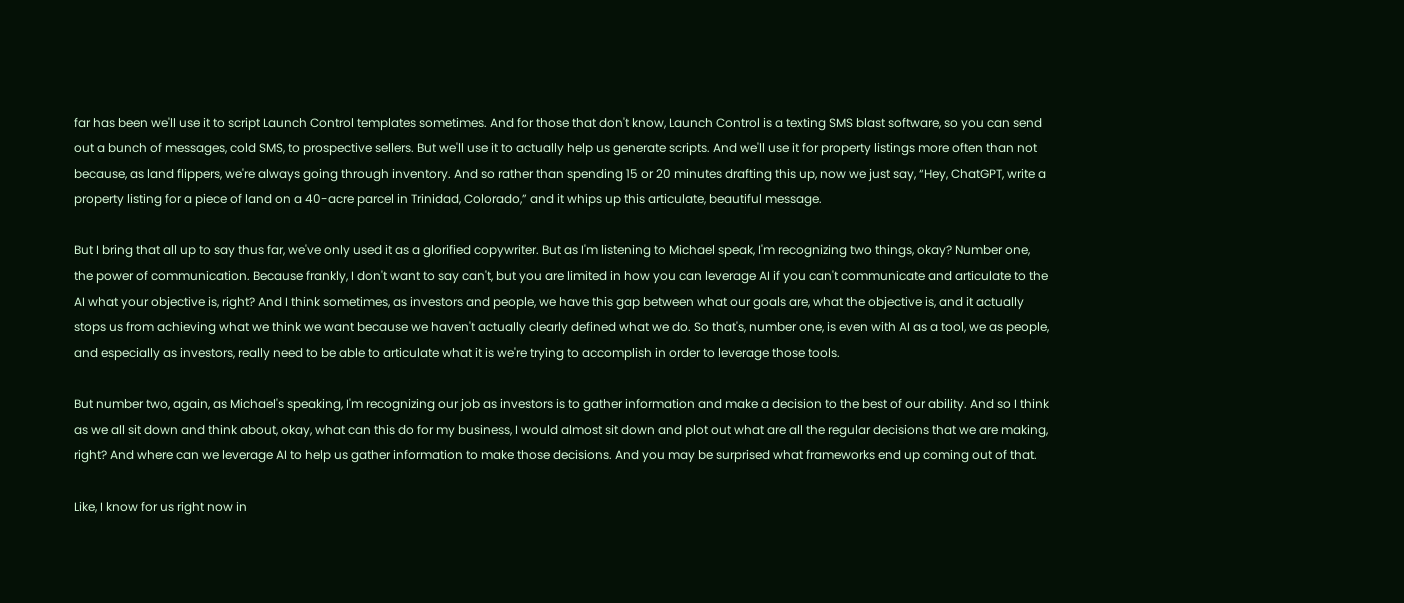far has been we'll use it to script Launch Control templates sometimes. And for those that don't know, Launch Control is a texting SMS blast software, so you can send out a bunch of messages, cold SMS, to prospective sellers. But we'll use it to actually help us generate scripts. And we'll use it for property listings more often than not because, as land flippers, we're always going through inventory. And so rather than spending 15 or 20 minutes drafting this up, now we just say, “Hey, ChatGPT, write a property listing for a piece of land on a 40-acre parcel in Trinidad, Colorado,” and it whips up this articulate, beautiful message.

But I bring that all up to say thus far, we've only used it as a glorified copywriter. But as I'm listening to Michael speak, I'm recognizing two things, okay? Number one, the power of communication. Because frankly, I don't want to say can't, but you are limited in how you can leverage AI if you can't communicate and articulate to the AI what your objective is, right? And I think sometimes, as investors and people, we have this gap between what our goals are, what the objective is, and it actually stops us from achieving what we think we want because we haven't actually clearly defined what we do. So that's, number one, is even with AI as a tool, we as people, and especially as investors, really need to be able to articulate what it is we're trying to accomplish in order to leverage those tools.

But number two, again, as Michael's speaking, I'm recognizing our job as investors is to gather information and make a decision to the best of our ability. And so I think as we all sit down and think about, okay, what can this do for my business, I would almost sit down and plot out what are all the regular decisions that we are making, right? And where can we leverage AI to help us gather information to make those decisions. And you may be surprised what frameworks end up coming out of that.

Like, I know for us right now in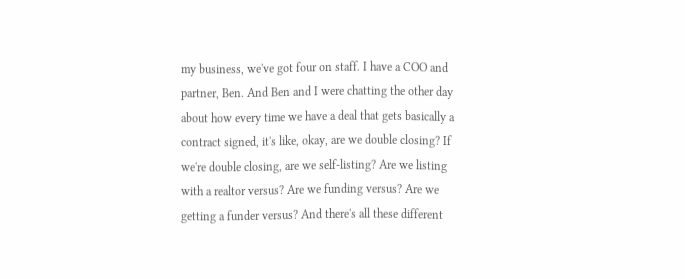my business, we've got four on staff. I have a COO and partner, Ben. And Ben and I were chatting the other day about how every time we have a deal that gets basically a contract signed, it's like, okay, are we double closing? If we're double closing, are we self-listing? Are we listing with a realtor versus? Are we funding versus? Are we getting a funder versus? And there's all these different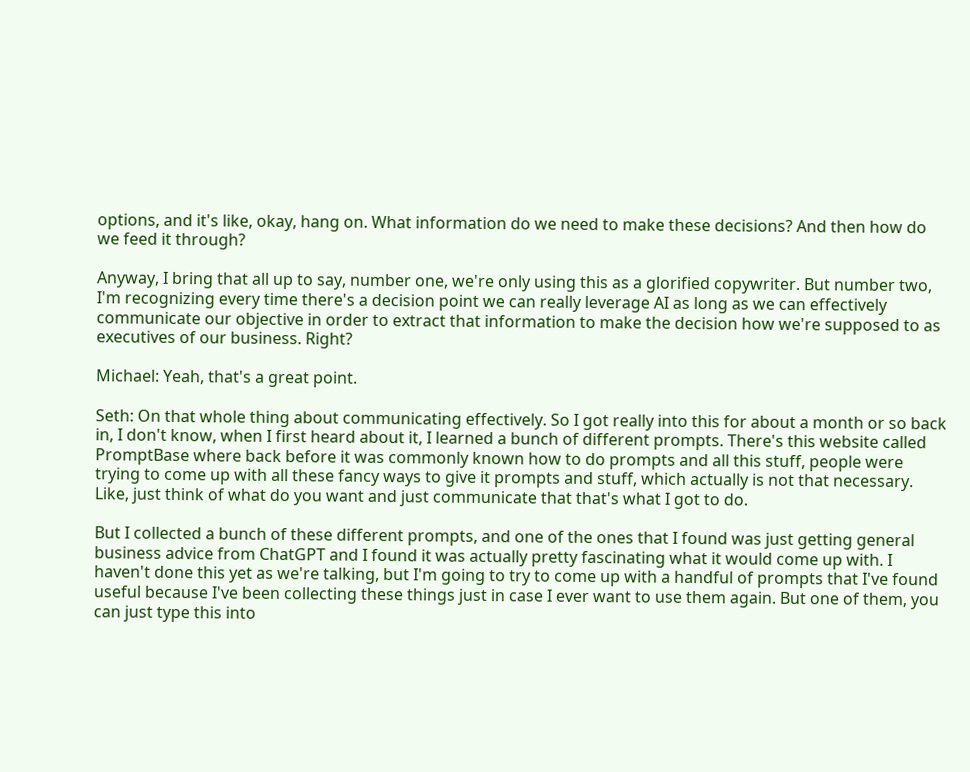options, and it's like, okay, hang on. What information do we need to make these decisions? And then how do we feed it through?

Anyway, I bring that all up to say, number one, we're only using this as a glorified copywriter. But number two, I'm recognizing every time there's a decision point we can really leverage AI as long as we can effectively communicate our objective in order to extract that information to make the decision how we're supposed to as executives of our business. Right?

Michael: Yeah, that's a great point.

Seth: On that whole thing about communicating effectively. So I got really into this for about a month or so back in, I don't know, when I first heard about it, I learned a bunch of different prompts. There's this website called PromptBase where back before it was commonly known how to do prompts and all this stuff, people were trying to come up with all these fancy ways to give it prompts and stuff, which actually is not that necessary. Like, just think of what do you want and just communicate that that's what I got to do.

But I collected a bunch of these different prompts, and one of the ones that I found was just getting general business advice from ChatGPT and I found it was actually pretty fascinating what it would come up with. I haven't done this yet as we're talking, but I'm going to try to come up with a handful of prompts that I've found useful because I've been collecting these things just in case I ever want to use them again. But one of them, you can just type this into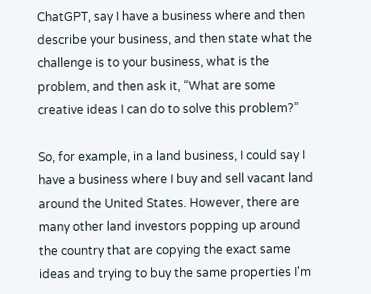ChatGPT, say I have a business where and then describe your business, and then state what the challenge is to your business, what is the problem, and then ask it, “What are some creative ideas I can do to solve this problem?”

So, for example, in a land business, I could say I have a business where I buy and sell vacant land around the United States. However, there are many other land investors popping up around the country that are copying the exact same ideas and trying to buy the same properties I'm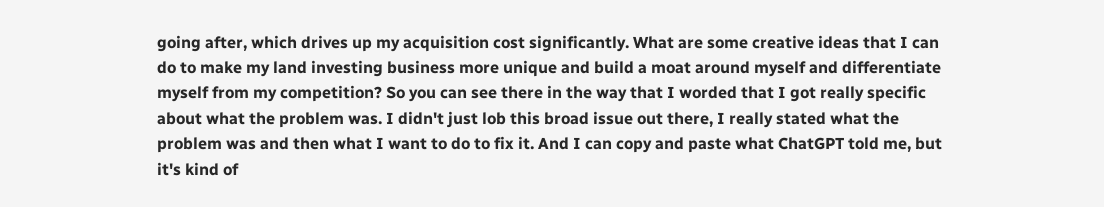going after, which drives up my acquisition cost significantly. What are some creative ideas that I can do to make my land investing business more unique and build a moat around myself and differentiate myself from my competition? So you can see there in the way that I worded that I got really specific about what the problem was. I didn't just lob this broad issue out there, I really stated what the problem was and then what I want to do to fix it. And I can copy and paste what ChatGPT told me, but it's kind of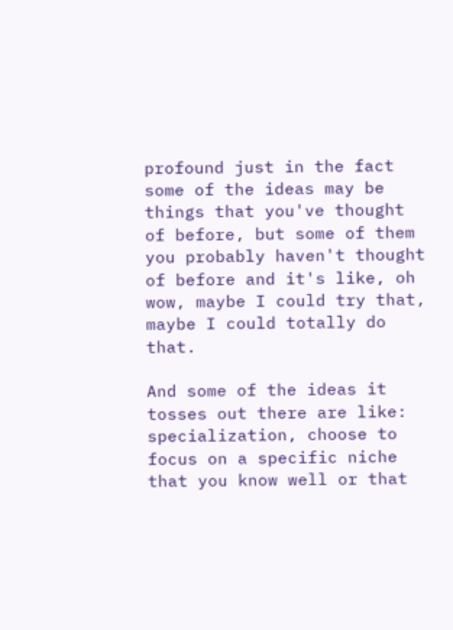profound just in the fact some of the ideas may be things that you've thought of before, but some of them you probably haven't thought of before and it's like, oh wow, maybe I could try that, maybe I could totally do that.

And some of the ideas it tosses out there are like: specialization, choose to focus on a specific niche that you know well or that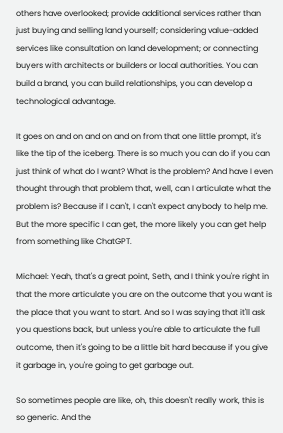others have overlooked; provide additional services rather than just buying and selling land yourself; considering value-added services like consultation on land development; or connecting buyers with architects or builders or local authorities. You can build a brand, you can build relationships, you can develop a technological advantage.

It goes on and on and on and on from that one little prompt, it's like the tip of the iceberg. There is so much you can do if you can just think of what do I want? What is the problem? And have I even thought through that problem that, well, can I articulate what the problem is? Because if I can't, I can't expect anybody to help me. But the more specific I can get, the more likely you can get help from something like ChatGPT.

Michael: Yeah, that's a great point, Seth, and I think you're right in that the more articulate you are on the outcome that you want is the place that you want to start. And so I was saying that it'll ask you questions back, but unless you're able to articulate the full outcome, then it's going to be a little bit hard because if you give it garbage in, you're going to get garbage out.

So sometimes people are like, oh, this doesn't really work, this is so generic. And the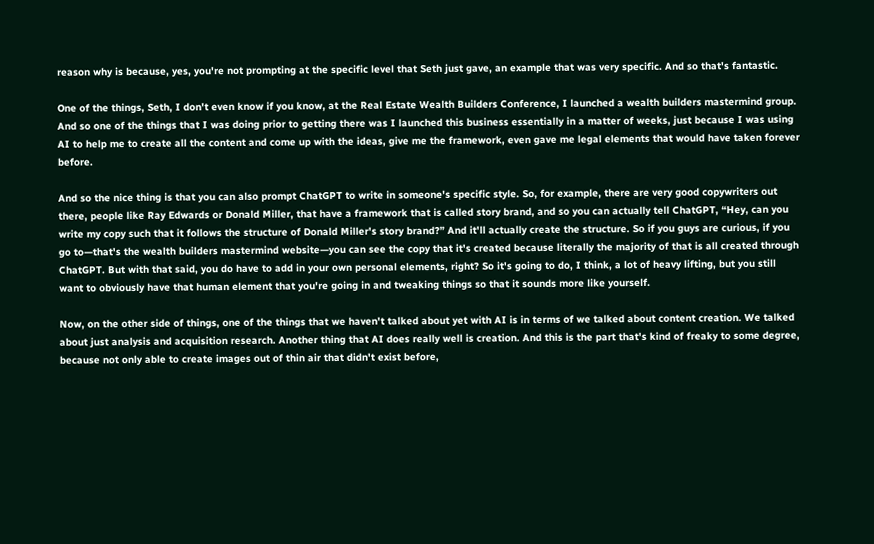reason why is because, yes, you're not prompting at the specific level that Seth just gave, an example that was very specific. And so that's fantastic.

One of the things, Seth, I don't even know if you know, at the Real Estate Wealth Builders Conference, I launched a wealth builders mastermind group. And so one of the things that I was doing prior to getting there was I launched this business essentially in a matter of weeks, just because I was using AI to help me to create all the content and come up with the ideas, give me the framework, even gave me legal elements that would have taken forever before.

And so the nice thing is that you can also prompt ChatGPT to write in someone's specific style. So, for example, there are very good copywriters out there, people like Ray Edwards or Donald Miller, that have a framework that is called story brand, and so you can actually tell ChatGPT, “Hey, can you write my copy such that it follows the structure of Donald Miller's story brand?” And it'll actually create the structure. So if you guys are curious, if you go to—that's the wealth builders mastermind website—you can see the copy that it's created because literally the majority of that is all created through ChatGPT. But with that said, you do have to add in your own personal elements, right? So it's going to do, I think, a lot of heavy lifting, but you still want to obviously have that human element that you're going in and tweaking things so that it sounds more like yourself.

Now, on the other side of things, one of the things that we haven't talked about yet with AI is in terms of we talked about content creation. We talked about just analysis and acquisition research. Another thing that AI does really well is creation. And this is the part that's kind of freaky to some degree, because not only able to create images out of thin air that didn't exist before,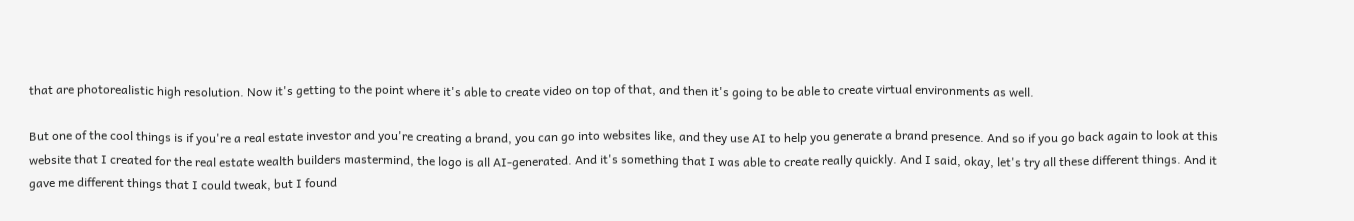that are photorealistic high resolution. Now it's getting to the point where it's able to create video on top of that, and then it's going to be able to create virtual environments as well.

But one of the cool things is if you're a real estate investor and you're creating a brand, you can go into websites like, and they use AI to help you generate a brand presence. And so if you go back again to look at this website that I created for the real estate wealth builders mastermind, the logo is all AI-generated. And it's something that I was able to create really quickly. And I said, okay, let's try all these different things. And it gave me different things that I could tweak, but I found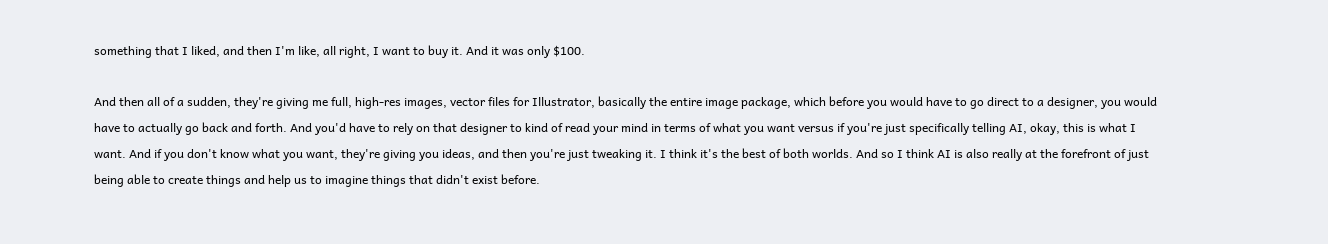something that I liked, and then I'm like, all right, I want to buy it. And it was only $100.

And then all of a sudden, they're giving me full, high-res images, vector files for Illustrator, basically the entire image package, which before you would have to go direct to a designer, you would have to actually go back and forth. And you'd have to rely on that designer to kind of read your mind in terms of what you want versus if you're just specifically telling AI, okay, this is what I want. And if you don't know what you want, they're giving you ideas, and then you're just tweaking it. I think it's the best of both worlds. And so I think AI is also really at the forefront of just being able to create things and help us to imagine things that didn't exist before.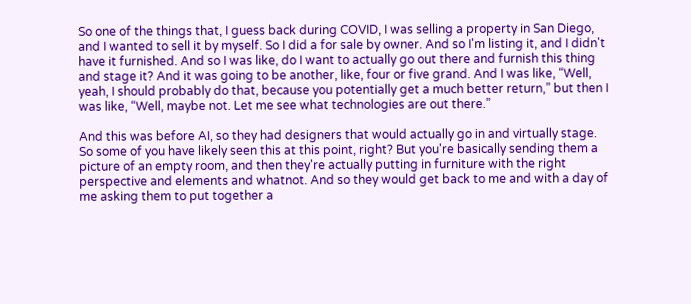So one of the things that, I guess back during COVID, I was selling a property in San Diego, and I wanted to sell it by myself. So I did a for sale by owner. And so I'm listing it, and I didn't have it furnished. And so I was like, do I want to actually go out there and furnish this thing and stage it? And it was going to be another, like, four or five grand. And I was like, “Well, yeah, I should probably do that, because you potentially get a much better return,” but then I was like, “Well, maybe not. Let me see what technologies are out there.”

And this was before AI, so they had designers that would actually go in and virtually stage. So some of you have likely seen this at this point, right? But you're basically sending them a picture of an empty room, and then they're actually putting in furniture with the right perspective and elements and whatnot. And so they would get back to me and with a day of me asking them to put together a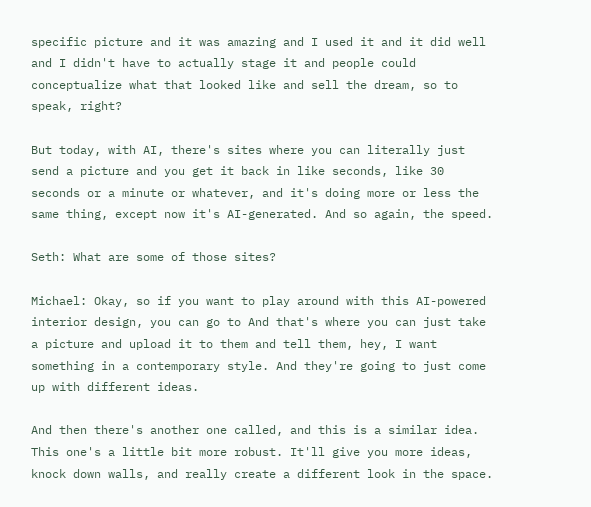specific picture and it was amazing and I used it and it did well and I didn't have to actually stage it and people could conceptualize what that looked like and sell the dream, so to speak, right?

But today, with AI, there's sites where you can literally just send a picture and you get it back in like seconds, like 30 seconds or a minute or whatever, and it's doing more or less the same thing, except now it's AI-generated. And so again, the speed.

Seth: What are some of those sites?

Michael: Okay, so if you want to play around with this AI-powered interior design, you can go to And that's where you can just take a picture and upload it to them and tell them, hey, I want something in a contemporary style. And they're going to just come up with different ideas.

And then there's another one called, and this is a similar idea. This one's a little bit more robust. It'll give you more ideas, knock down walls, and really create a different look in the space.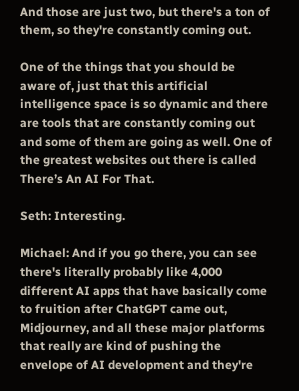And those are just two, but there's a ton of them, so they're constantly coming out.

One of the things that you should be aware of, just that this artificial intelligence space is so dynamic and there are tools that are constantly coming out and some of them are going as well. One of the greatest websites out there is called There’s An AI For That.

Seth: Interesting.

Michael: And if you go there, you can see there's literally probably like 4,000 different AI apps that have basically come to fruition after ChatGPT came out, Midjourney, and all these major platforms that really are kind of pushing the envelope of AI development and they're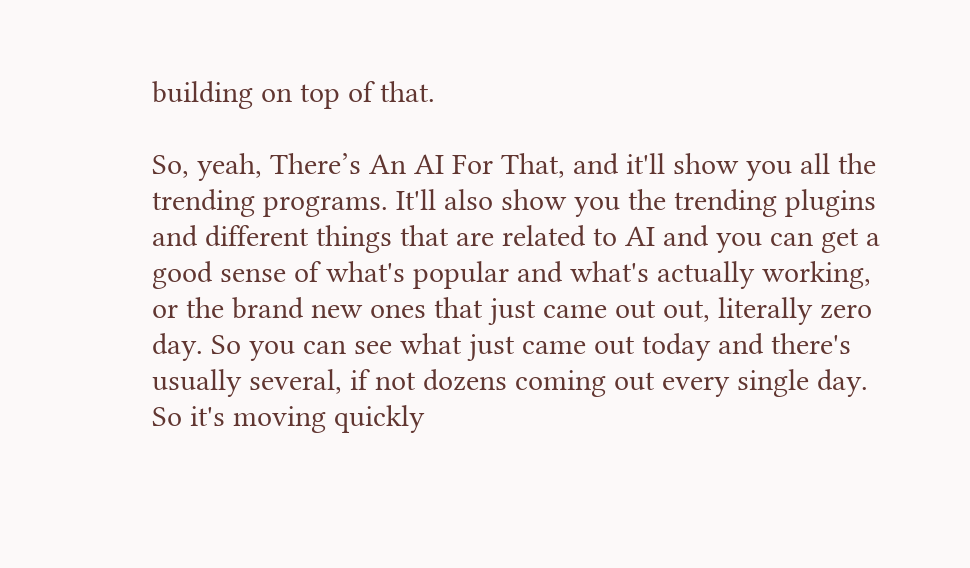building on top of that.

So, yeah, There’s An AI For That, and it'll show you all the trending programs. It'll also show you the trending plugins and different things that are related to AI and you can get a good sense of what's popular and what's actually working, or the brand new ones that just came out out, literally zero day. So you can see what just came out today and there's usually several, if not dozens coming out every single day. So it's moving quickly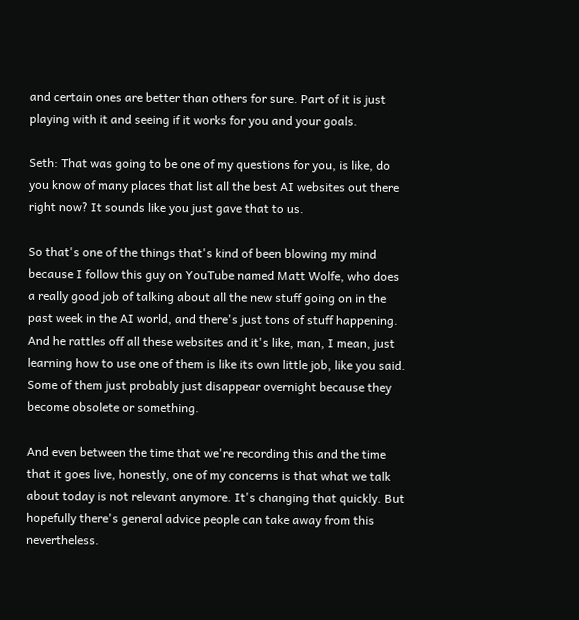and certain ones are better than others for sure. Part of it is just playing with it and seeing if it works for you and your goals.

Seth: That was going to be one of my questions for you, is like, do you know of many places that list all the best AI websites out there right now? It sounds like you just gave that to us.

So that's one of the things that's kind of been blowing my mind because I follow this guy on YouTube named Matt Wolfe, who does a really good job of talking about all the new stuff going on in the past week in the AI world, and there's just tons of stuff happening. And he rattles off all these websites and it's like, man, I mean, just learning how to use one of them is like its own little job, like you said. Some of them just probably just disappear overnight because they become obsolete or something.

And even between the time that we're recording this and the time that it goes live, honestly, one of my concerns is that what we talk about today is not relevant anymore. It's changing that quickly. But hopefully there's general advice people can take away from this nevertheless.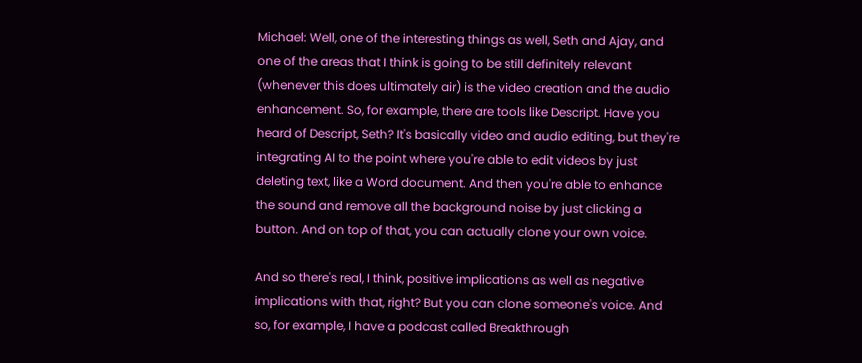Michael: Well, one of the interesting things as well, Seth and Ajay, and one of the areas that I think is going to be still definitely relevant (whenever this does ultimately air) is the video creation and the audio enhancement. So, for example, there are tools like Descript. Have you heard of Descript, Seth? It's basically video and audio editing, but they're integrating AI to the point where you're able to edit videos by just deleting text, like a Word document. And then you're able to enhance the sound and remove all the background noise by just clicking a button. And on top of that, you can actually clone your own voice.

And so there's real, I think, positive implications as well as negative implications with that, right? But you can clone someone's voice. And so, for example, I have a podcast called Breakthrough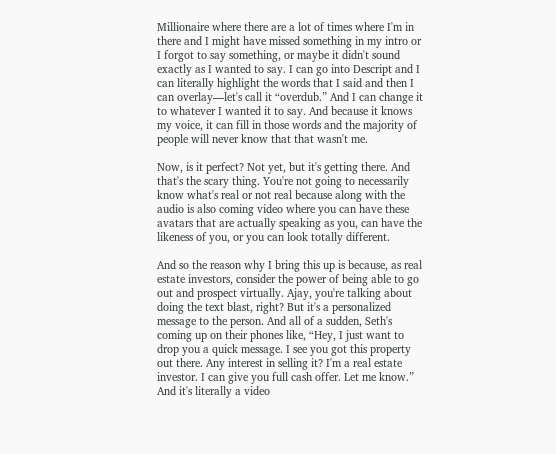Millionaire where there are a lot of times where I'm in there and I might have missed something in my intro or I forgot to say something, or maybe it didn't sound exactly as I wanted to say. I can go into Descript and I can literally highlight the words that I said and then I can overlay—let's call it “overdub.” And I can change it to whatever I wanted it to say. And because it knows my voice, it can fill in those words and the majority of people will never know that that wasn't me.

Now, is it perfect? Not yet, but it's getting there. And that's the scary thing. You're not going to necessarily know what's real or not real because along with the audio is also coming video where you can have these avatars that are actually speaking as you, can have the likeness of you, or you can look totally different.

And so the reason why I bring this up is because, as real estate investors, consider the power of being able to go out and prospect virtually. Ajay, you're talking about doing the text blast, right? But it's a personalized message to the person. And all of a sudden, Seth's coming up on their phones like, “Hey, I just want to drop you a quick message. I see you got this property out there. Any interest in selling it? I'm a real estate investor. I can give you full cash offer. Let me know.” And it's literally a video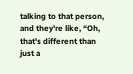talking to that person, and they're like, “Oh, that's different than just a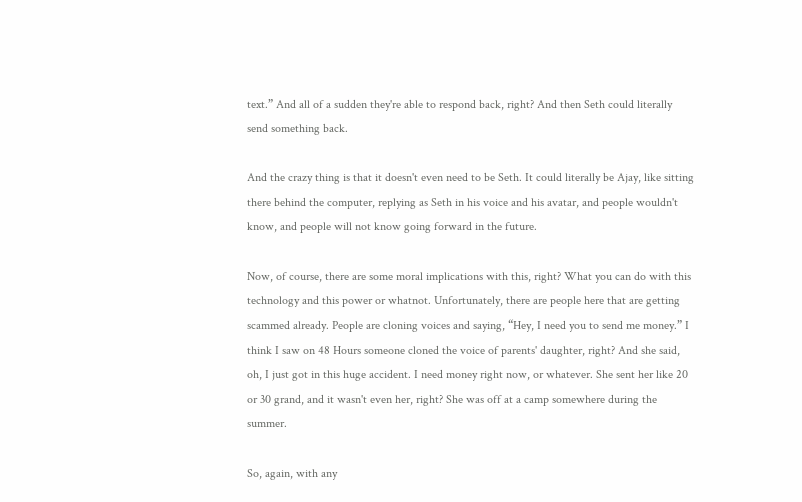text.” And all of a sudden they're able to respond back, right? And then Seth could literally send something back.

And the crazy thing is that it doesn't even need to be Seth. It could literally be Ajay, like sitting there behind the computer, replying as Seth in his voice and his avatar, and people wouldn't know, and people will not know going forward in the future.

Now, of course, there are some moral implications with this, right? What you can do with this technology and this power or whatnot. Unfortunately, there are people here that are getting scammed already. People are cloning voices and saying, “Hey, I need you to send me money.” I think I saw on 48 Hours someone cloned the voice of parents' daughter, right? And she said, oh, I just got in this huge accident. I need money right now, or whatever. She sent her like 20 or 30 grand, and it wasn't even her, right? She was off at a camp somewhere during the summer.

So, again, with any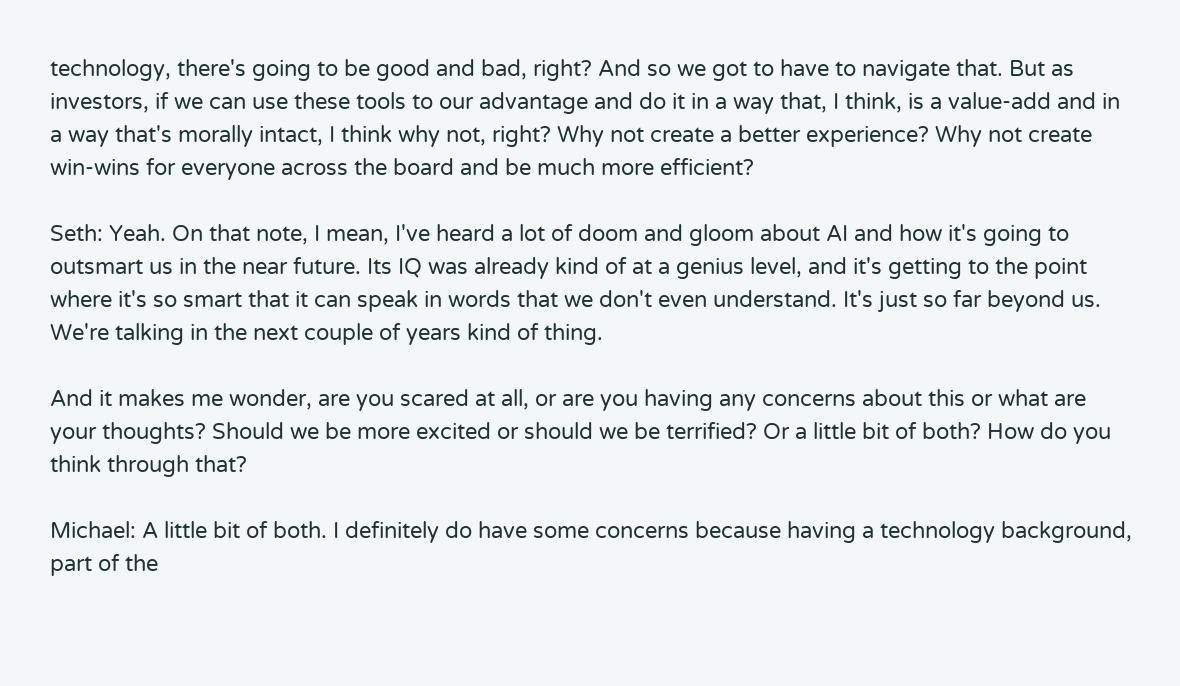technology, there's going to be good and bad, right? And so we got to have to navigate that. But as investors, if we can use these tools to our advantage and do it in a way that, I think, is a value-add and in a way that's morally intact, I think why not, right? Why not create a better experience? Why not create win-wins for everyone across the board and be much more efficient?

Seth: Yeah. On that note, I mean, I've heard a lot of doom and gloom about AI and how it's going to outsmart us in the near future. Its IQ was already kind of at a genius level, and it's getting to the point where it's so smart that it can speak in words that we don't even understand. It's just so far beyond us. We're talking in the next couple of years kind of thing.

And it makes me wonder, are you scared at all, or are you having any concerns about this or what are your thoughts? Should we be more excited or should we be terrified? Or a little bit of both? How do you think through that?

Michael: A little bit of both. I definitely do have some concerns because having a technology background, part of the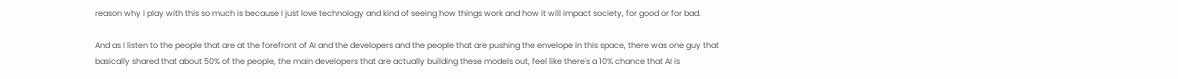reason why I play with this so much is because I just love technology and kind of seeing how things work and how it will impact society, for good or for bad.

And as I listen to the people that are at the forefront of AI and the developers and the people that are pushing the envelope in this space, there was one guy that basically shared that about 50% of the people, the main developers that are actually building these models out, feel like there's a 10% chance that AI is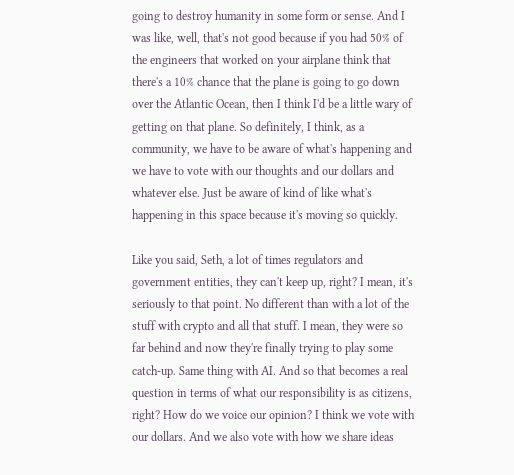going to destroy humanity in some form or sense. And I was like, well, that's not good because if you had 50% of the engineers that worked on your airplane think that there's a 10% chance that the plane is going to go down over the Atlantic Ocean, then I think I'd be a little wary of getting on that plane. So definitely, I think, as a community, we have to be aware of what's happening and we have to vote with our thoughts and our dollars and whatever else. Just be aware of kind of like what's happening in this space because it's moving so quickly.

Like you said, Seth, a lot of times regulators and government entities, they can't keep up, right? I mean, it's seriously to that point. No different than with a lot of the stuff with crypto and all that stuff. I mean, they were so far behind and now they're finally trying to play some catch-up. Same thing with AI. And so that becomes a real question in terms of what our responsibility is as citizens, right? How do we voice our opinion? I think we vote with our dollars. And we also vote with how we share ideas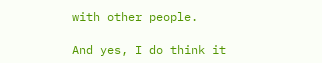with other people.

And yes, I do think it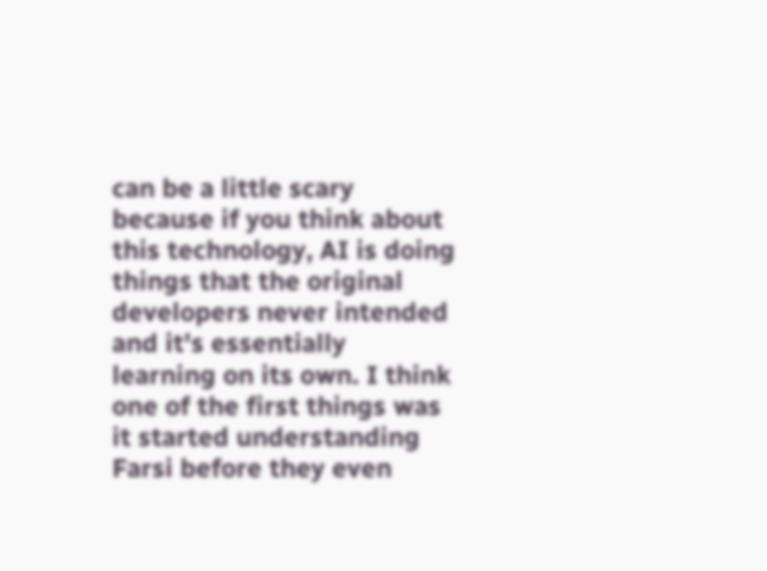can be a little scary because if you think about this technology, AI is doing things that the original developers never intended and it's essentially learning on its own. I think one of the first things was it started understanding Farsi before they even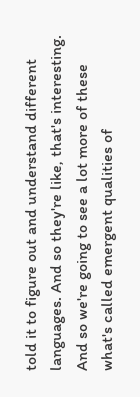told it to figure out and understand different languages. And so they're like, that's interesting. And so we're going to see a lot more of these what's called emergent qualities of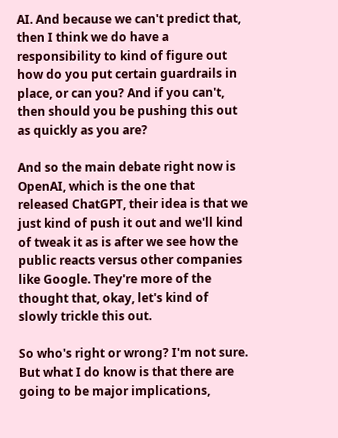AI. And because we can't predict that, then I think we do have a responsibility to kind of figure out how do you put certain guardrails in place, or can you? And if you can't, then should you be pushing this out as quickly as you are?

And so the main debate right now is OpenAI, which is the one that released ChatGPT, their idea is that we just kind of push it out and we'll kind of tweak it as is after we see how the public reacts versus other companies like Google. They're more of the thought that, okay, let's kind of slowly trickle this out.

So who's right or wrong? I'm not sure. But what I do know is that there are going to be major implications,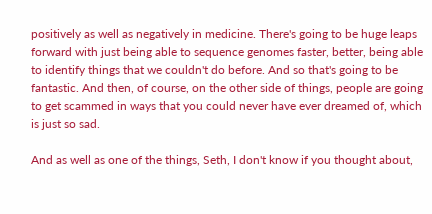positively as well as negatively in medicine. There's going to be huge leaps forward with just being able to sequence genomes faster, better, being able to identify things that we couldn't do before. And so that's going to be fantastic. And then, of course, on the other side of things, people are going to get scammed in ways that you could never have ever dreamed of, which is just so sad.

And as well as one of the things, Seth, I don't know if you thought about,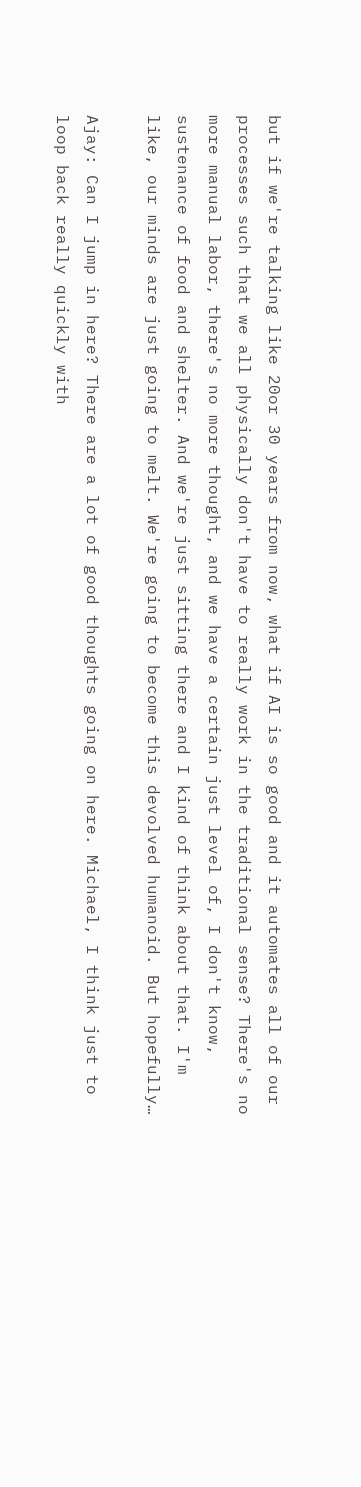but if we're talking like 20or 30 years from now, what if AI is so good and it automates all of our processes such that we all physically don't have to really work in the traditional sense? There's no more manual labor, there's no more thought, and we have a certain just level of, I don't know, sustenance of food and shelter. And we're just sitting there and I kind of think about that. I'm like, our minds are just going to melt. We're going to become this devolved humanoid. But hopefully…

Ajay: Can I jump in here? There are a lot of good thoughts going on here. Michael, I think just to loop back really quickly with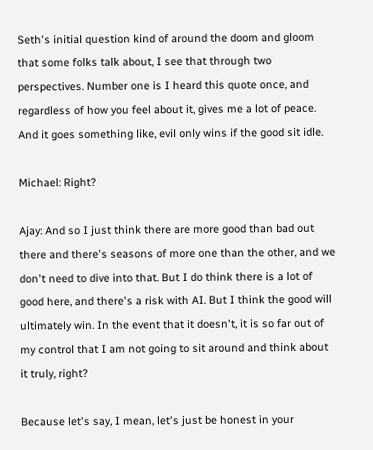Seth's initial question kind of around the doom and gloom that some folks talk about, I see that through two perspectives. Number one is I heard this quote once, and regardless of how you feel about it, gives me a lot of peace. And it goes something like, evil only wins if the good sit idle.

Michael: Right?

Ajay: And so I just think there are more good than bad out there and there's seasons of more one than the other, and we don't need to dive into that. But I do think there is a lot of good here, and there's a risk with AI. But I think the good will ultimately win. In the event that it doesn't, it is so far out of my control that I am not going to sit around and think about it truly, right?

Because let's say, I mean, let's just be honest in your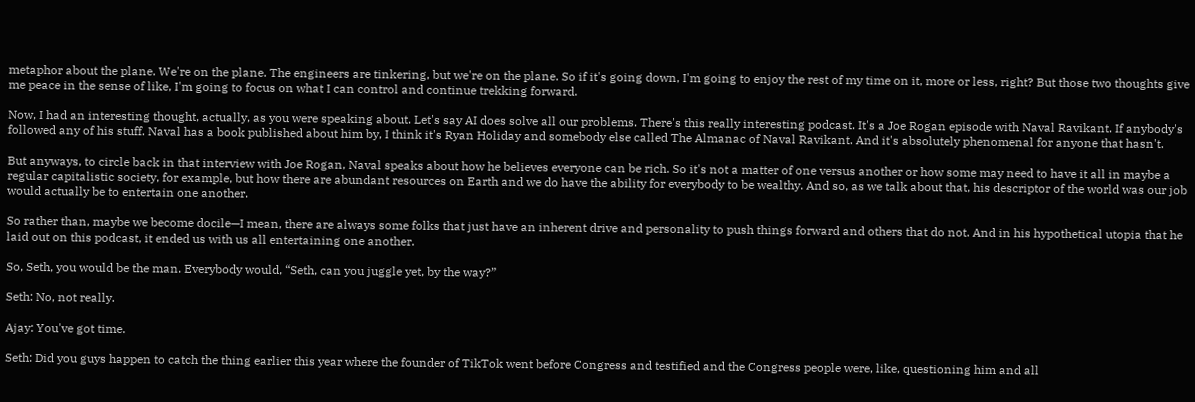metaphor about the plane. We're on the plane. The engineers are tinkering, but we're on the plane. So if it's going down, I'm going to enjoy the rest of my time on it, more or less, right? But those two thoughts give me peace in the sense of like, I'm going to focus on what I can control and continue trekking forward.

Now, I had an interesting thought, actually, as you were speaking about. Let's say AI does solve all our problems. There's this really interesting podcast. It's a Joe Rogan episode with Naval Ravikant. If anybody's followed any of his stuff. Naval has a book published about him by, I think it's Ryan Holiday and somebody else called The Almanac of Naval Ravikant. And it's absolutely phenomenal for anyone that hasn't.

But anyways, to circle back in that interview with Joe Rogan, Naval speaks about how he believes everyone can be rich. So it's not a matter of one versus another or how some may need to have it all in maybe a regular capitalistic society, for example, but how there are abundant resources on Earth and we do have the ability for everybody to be wealthy. And so, as we talk about that, his descriptor of the world was our job would actually be to entertain one another.

So rather than, maybe we become docile—I mean, there are always some folks that just have an inherent drive and personality to push things forward and others that do not. And in his hypothetical utopia that he laid out on this podcast, it ended us with us all entertaining one another.

So, Seth, you would be the man. Everybody would, “Seth, can you juggle yet, by the way?”

Seth: No, not really.

Ajay: You've got time.

Seth: Did you guys happen to catch the thing earlier this year where the founder of TikTok went before Congress and testified and the Congress people were, like, questioning him and all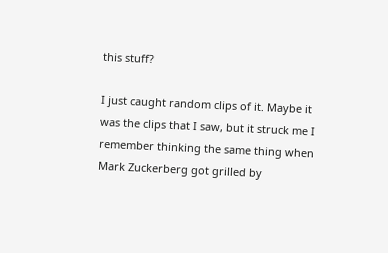this stuff?

I just caught random clips of it. Maybe it was the clips that I saw, but it struck me I remember thinking the same thing when Mark Zuckerberg got grilled by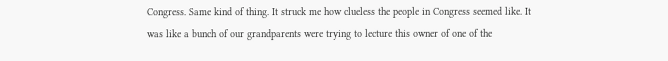Congress. Same kind of thing. It struck me how clueless the people in Congress seemed like. It was like a bunch of our grandparents were trying to lecture this owner of one of the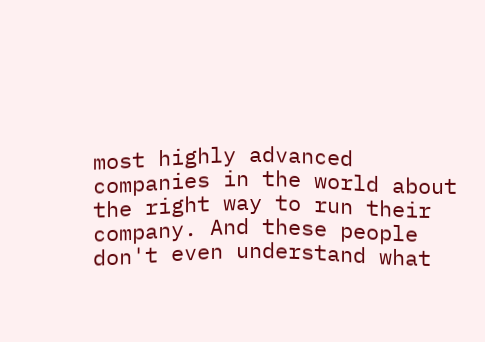most highly advanced companies in the world about the right way to run their company. And these people don't even understand what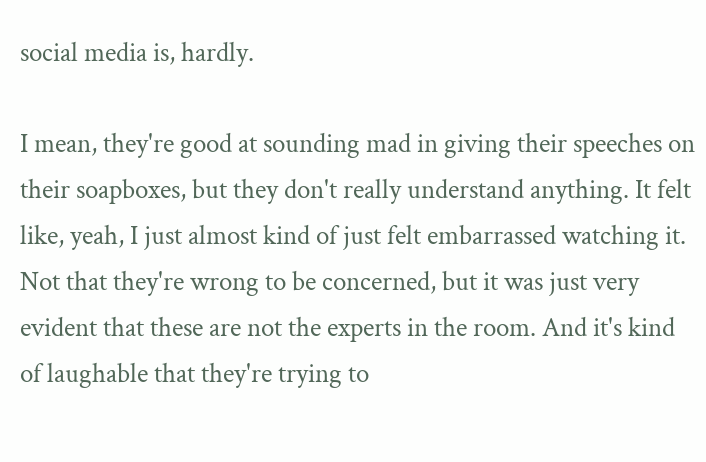social media is, hardly.

I mean, they're good at sounding mad in giving their speeches on their soapboxes, but they don't really understand anything. It felt like, yeah, I just almost kind of just felt embarrassed watching it. Not that they're wrong to be concerned, but it was just very evident that these are not the experts in the room. And it's kind of laughable that they're trying to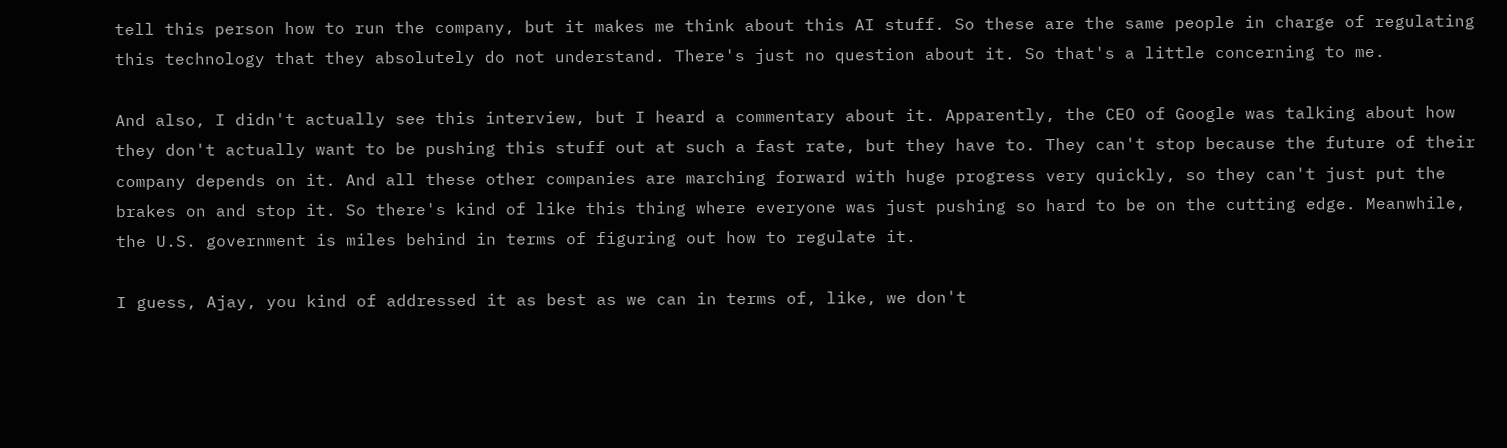tell this person how to run the company, but it makes me think about this AI stuff. So these are the same people in charge of regulating this technology that they absolutely do not understand. There's just no question about it. So that's a little concerning to me.

And also, I didn't actually see this interview, but I heard a commentary about it. Apparently, the CEO of Google was talking about how they don't actually want to be pushing this stuff out at such a fast rate, but they have to. They can't stop because the future of their company depends on it. And all these other companies are marching forward with huge progress very quickly, so they can't just put the brakes on and stop it. So there's kind of like this thing where everyone was just pushing so hard to be on the cutting edge. Meanwhile, the U.S. government is miles behind in terms of figuring out how to regulate it.

I guess, Ajay, you kind of addressed it as best as we can in terms of, like, we don't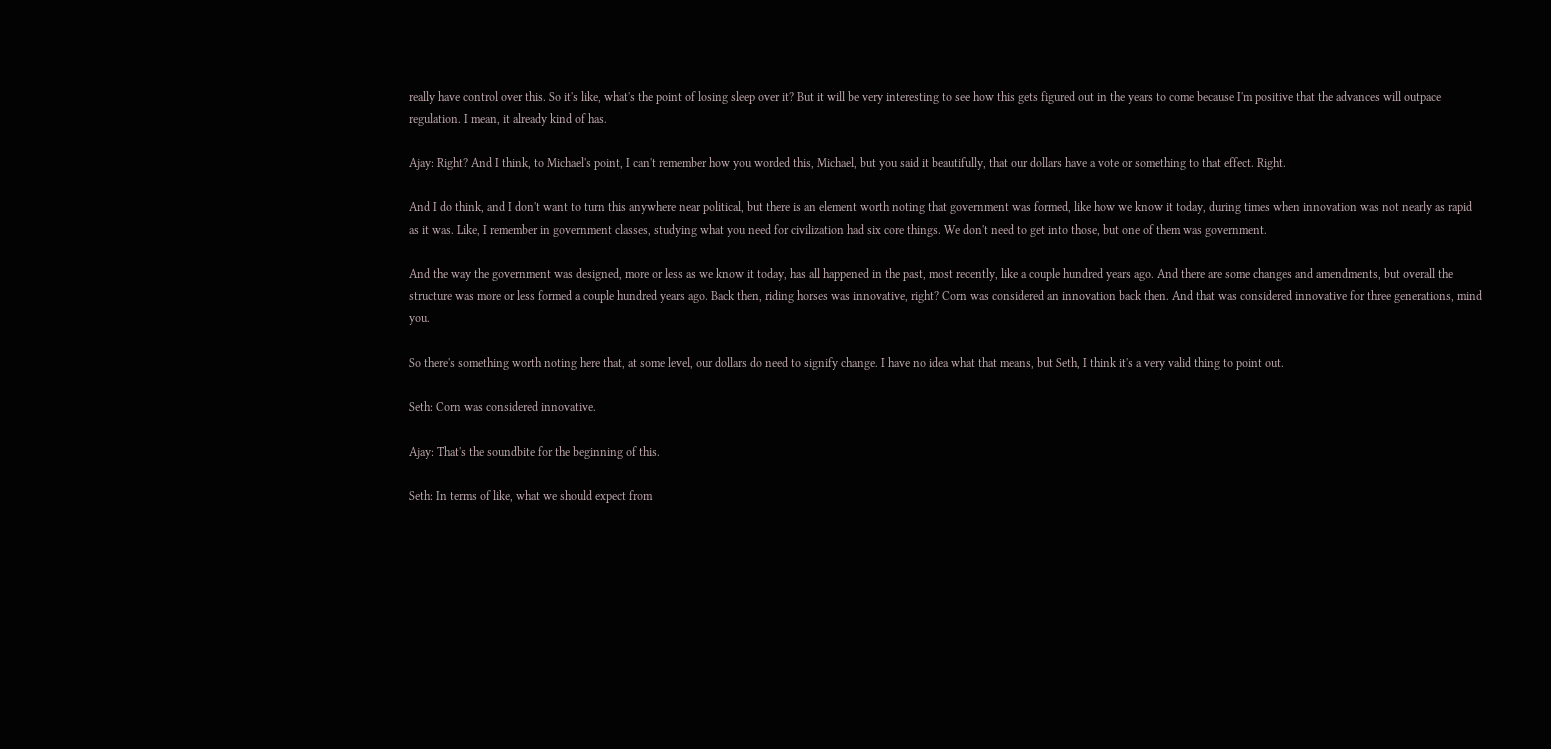really have control over this. So it's like, what's the point of losing sleep over it? But it will be very interesting to see how this gets figured out in the years to come because I'm positive that the advances will outpace regulation. I mean, it already kind of has.

Ajay: Right? And I think, to Michael's point, I can't remember how you worded this, Michael, but you said it beautifully, that our dollars have a vote or something to that effect. Right.

And I do think, and I don't want to turn this anywhere near political, but there is an element worth noting that government was formed, like how we know it today, during times when innovation was not nearly as rapid as it was. Like, I remember in government classes, studying what you need for civilization had six core things. We don't need to get into those, but one of them was government.

And the way the government was designed, more or less as we know it today, has all happened in the past, most recently, like a couple hundred years ago. And there are some changes and amendments, but overall the structure was more or less formed a couple hundred years ago. Back then, riding horses was innovative, right? Corn was considered an innovation back then. And that was considered innovative for three generations, mind you.

So there's something worth noting here that, at some level, our dollars do need to signify change. I have no idea what that means, but Seth, I think it's a very valid thing to point out.

Seth: Corn was considered innovative.

Ajay: That's the soundbite for the beginning of this.

Seth: In terms of like, what we should expect from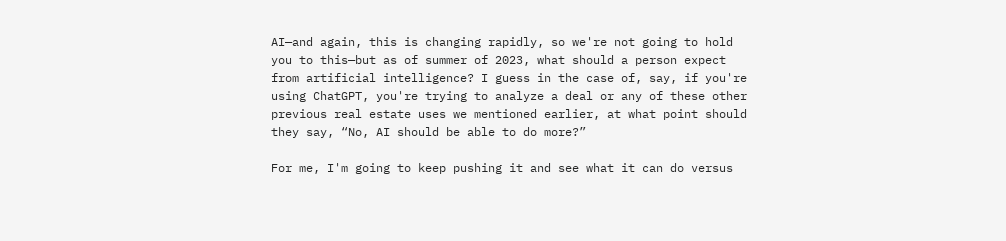AI—and again, this is changing rapidly, so we're not going to hold you to this—but as of summer of 2023, what should a person expect from artificial intelligence? I guess in the case of, say, if you're using ChatGPT, you're trying to analyze a deal or any of these other previous real estate uses we mentioned earlier, at what point should they say, “No, AI should be able to do more?”

For me, I'm going to keep pushing it and see what it can do versus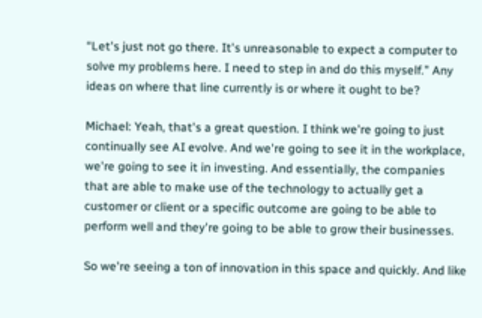“Let's just not go there. It's unreasonable to expect a computer to solve my problems here. I need to step in and do this myself.” Any ideas on where that line currently is or where it ought to be?

Michael: Yeah, that's a great question. I think we're going to just continually see AI evolve. And we're going to see it in the workplace, we're going to see it in investing. And essentially, the companies that are able to make use of the technology to actually get a customer or client or a specific outcome are going to be able to perform well and they're going to be able to grow their businesses.

So we're seeing a ton of innovation in this space and quickly. And like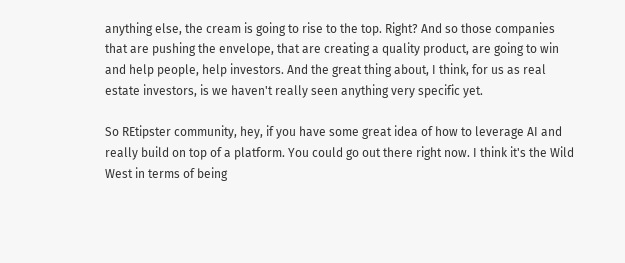anything else, the cream is going to rise to the top. Right? And so those companies that are pushing the envelope, that are creating a quality product, are going to win and help people, help investors. And the great thing about, I think, for us as real estate investors, is we haven't really seen anything very specific yet.

So REtipster community, hey, if you have some great idea of how to leverage AI and really build on top of a platform. You could go out there right now. I think it's the Wild West in terms of being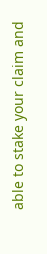able to stake your claim and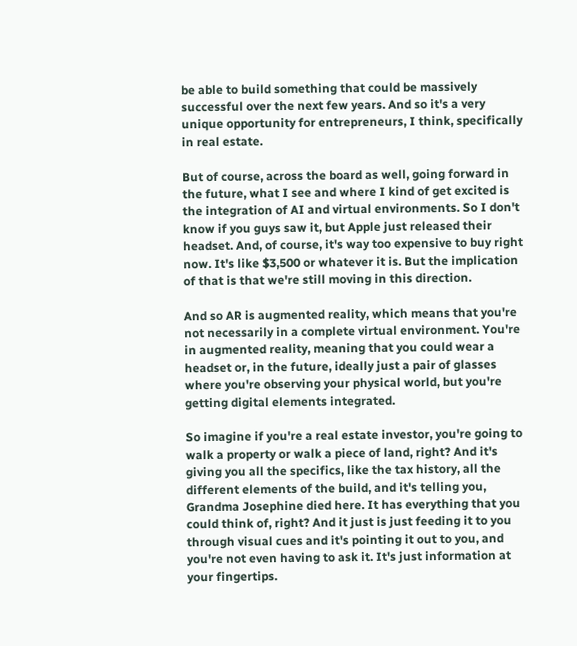be able to build something that could be massively successful over the next few years. And so it's a very unique opportunity for entrepreneurs, I think, specifically in real estate.

But of course, across the board as well, going forward in the future, what I see and where I kind of get excited is the integration of AI and virtual environments. So I don't know if you guys saw it, but Apple just released their headset. And, of course, it's way too expensive to buy right now. It's like $3,500 or whatever it is. But the implication of that is that we're still moving in this direction.

And so AR is augmented reality, which means that you're not necessarily in a complete virtual environment. You're in augmented reality, meaning that you could wear a headset or, in the future, ideally just a pair of glasses where you're observing your physical world, but you're getting digital elements integrated.

So imagine if you're a real estate investor, you're going to walk a property or walk a piece of land, right? And it's giving you all the specifics, like the tax history, all the different elements of the build, and it's telling you, Grandma Josephine died here. It has everything that you could think of, right? And it just is just feeding it to you through visual cues and it's pointing it out to you, and you're not even having to ask it. It's just information at your fingertips.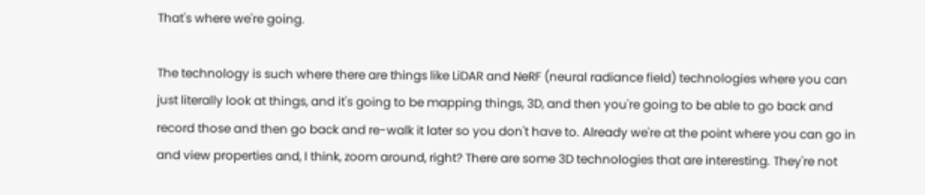That's where we're going.

The technology is such where there are things like LiDAR and NeRF (neural radiance field) technologies where you can just literally look at things, and it's going to be mapping things, 3D, and then you're going to be able to go back and record those and then go back and re-walk it later so you don't have to. Already we're at the point where you can go in and view properties and, I think, zoom around, right? There are some 3D technologies that are interesting. They're not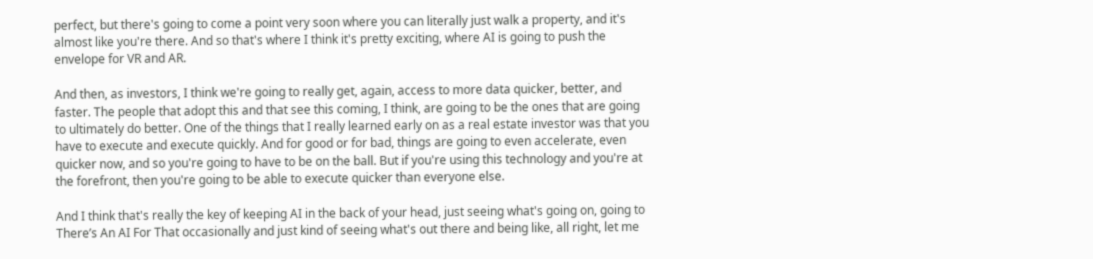perfect, but there's going to come a point very soon where you can literally just walk a property, and it's almost like you're there. And so that's where I think it's pretty exciting, where AI is going to push the envelope for VR and AR.

And then, as investors, I think we're going to really get, again, access to more data quicker, better, and faster. The people that adopt this and that see this coming, I think, are going to be the ones that are going to ultimately do better. One of the things that I really learned early on as a real estate investor was that you have to execute and execute quickly. And for good or for bad, things are going to even accelerate, even quicker now, and so you're going to have to be on the ball. But if you're using this technology and you're at the forefront, then you're going to be able to execute quicker than everyone else.

And I think that's really the key of keeping AI in the back of your head, just seeing what's going on, going to There’s An AI For That occasionally and just kind of seeing what's out there and being like, all right, let me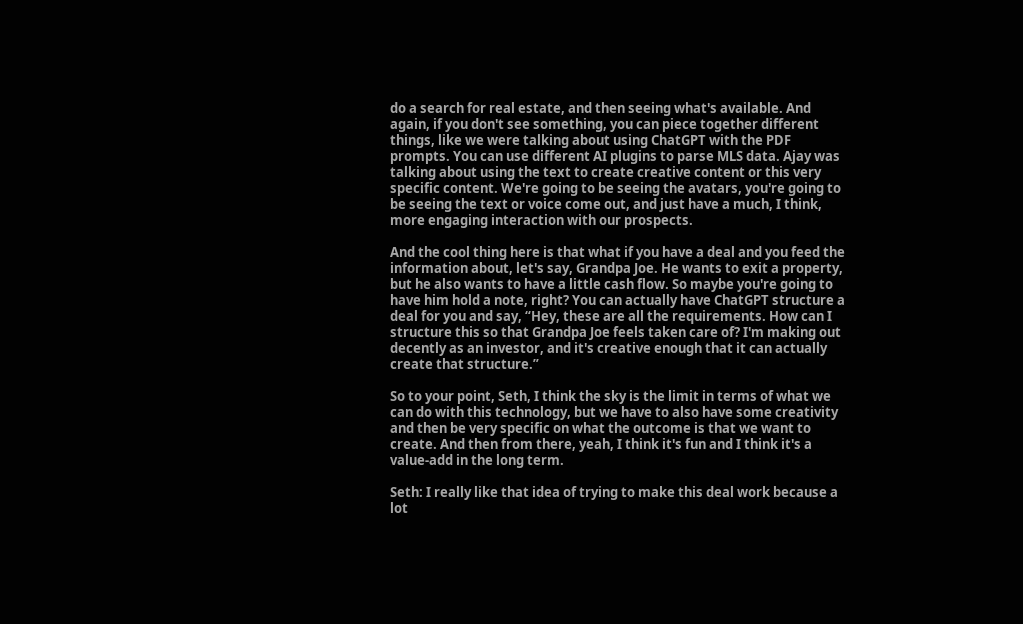do a search for real estate, and then seeing what's available. And again, if you don't see something, you can piece together different things, like we were talking about using ChatGPT with the PDF prompts. You can use different AI plugins to parse MLS data. Ajay was talking about using the text to create creative content or this very specific content. We're going to be seeing the avatars, you're going to be seeing the text or voice come out, and just have a much, I think, more engaging interaction with our prospects.

And the cool thing here is that what if you have a deal and you feed the information about, let's say, Grandpa Joe. He wants to exit a property, but he also wants to have a little cash flow. So maybe you're going to have him hold a note, right? You can actually have ChatGPT structure a deal for you and say, “Hey, these are all the requirements. How can I structure this so that Grandpa Joe feels taken care of? I'm making out decently as an investor, and it's creative enough that it can actually create that structure.”

So to your point, Seth, I think the sky is the limit in terms of what we can do with this technology, but we have to also have some creativity and then be very specific on what the outcome is that we want to create. And then from there, yeah, I think it's fun and I think it's a value-add in the long term.

Seth: I really like that idea of trying to make this deal work because a lot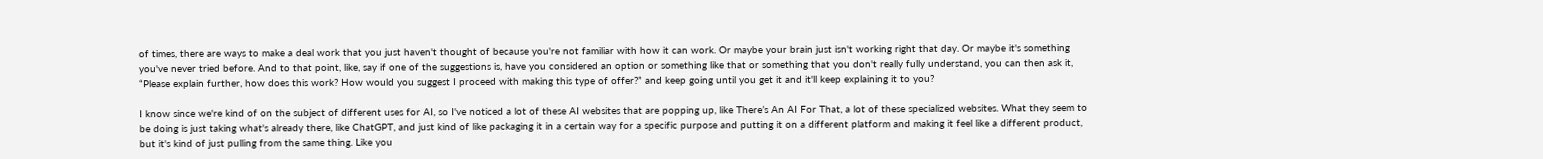of times, there are ways to make a deal work that you just haven't thought of because you're not familiar with how it can work. Or maybe your brain just isn't working right that day. Or maybe it's something you've never tried before. And to that point, like, say if one of the suggestions is, have you considered an option or something like that or something that you don't really fully understand, you can then ask it, “Please explain further, how does this work? How would you suggest I proceed with making this type of offer?” and keep going until you get it and it'll keep explaining it to you?

I know since we're kind of on the subject of different uses for AI, so I've noticed a lot of these AI websites that are popping up, like There’s An AI For That, a lot of these specialized websites. What they seem to be doing is just taking what's already there, like ChatGPT, and just kind of like packaging it in a certain way for a specific purpose and putting it on a different platform and making it feel like a different product, but it's kind of just pulling from the same thing. Like you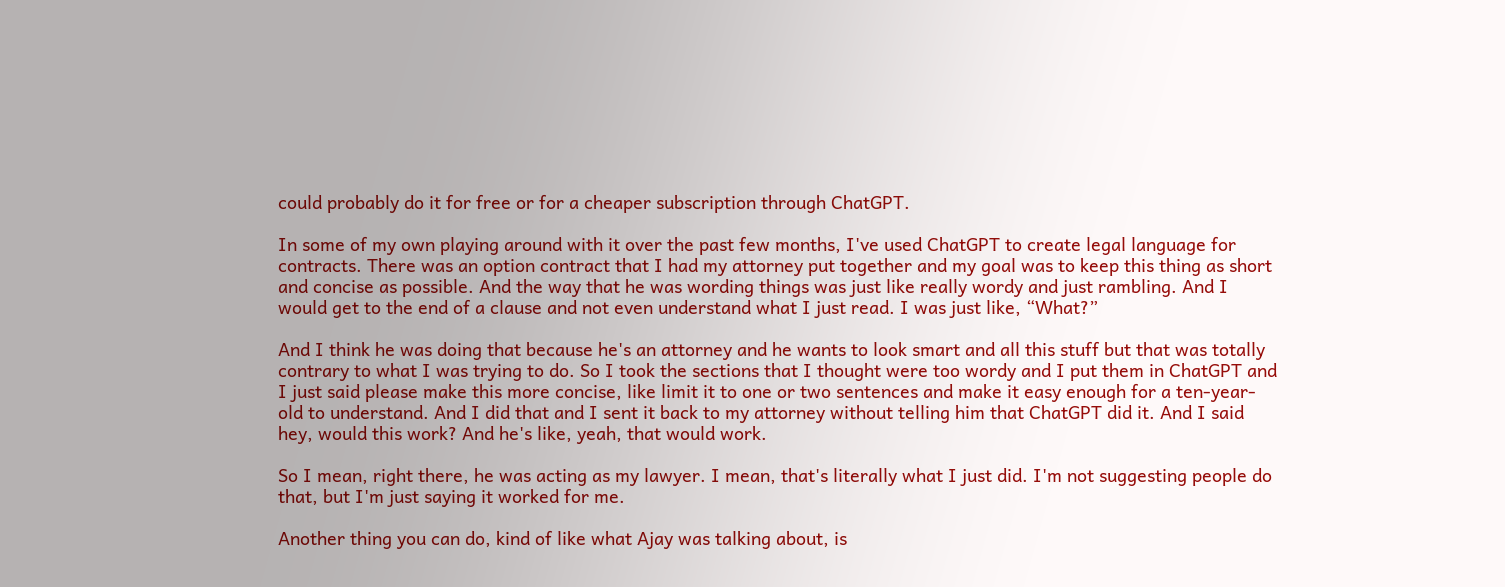could probably do it for free or for a cheaper subscription through ChatGPT.

In some of my own playing around with it over the past few months, I've used ChatGPT to create legal language for contracts. There was an option contract that I had my attorney put together and my goal was to keep this thing as short and concise as possible. And the way that he was wording things was just like really wordy and just rambling. And I would get to the end of a clause and not even understand what I just read. I was just like, “What?”

And I think he was doing that because he's an attorney and he wants to look smart and all this stuff but that was totally contrary to what I was trying to do. So I took the sections that I thought were too wordy and I put them in ChatGPT and I just said please make this more concise, like limit it to one or two sentences and make it easy enough for a ten-year-old to understand. And I did that and I sent it back to my attorney without telling him that ChatGPT did it. And I said hey, would this work? And he's like, yeah, that would work.

So I mean, right there, he was acting as my lawyer. I mean, that's literally what I just did. I'm not suggesting people do that, but I'm just saying it worked for me.

Another thing you can do, kind of like what Ajay was talking about, is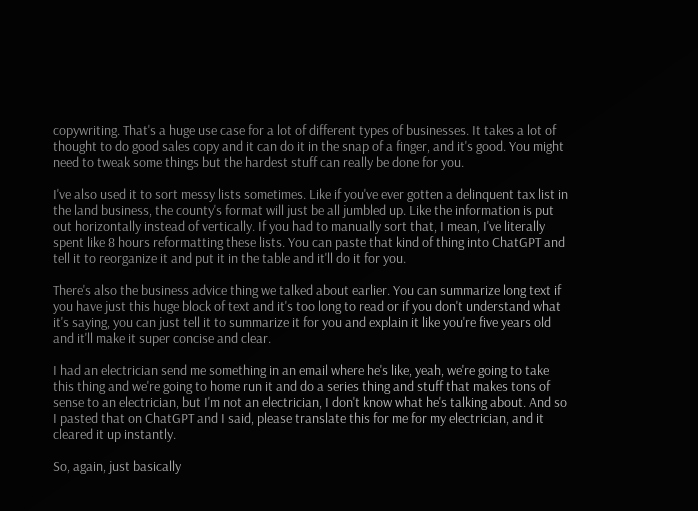copywriting. That's a huge use case for a lot of different types of businesses. It takes a lot of thought to do good sales copy and it can do it in the snap of a finger, and it's good. You might need to tweak some things but the hardest stuff can really be done for you.

I've also used it to sort messy lists sometimes. Like if you've ever gotten a delinquent tax list in the land business, the county's format will just be all jumbled up. Like the information is put out horizontally instead of vertically. If you had to manually sort that, I mean, I've literally spent like 8 hours reformatting these lists. You can paste that kind of thing into ChatGPT and tell it to reorganize it and put it in the table and it'll do it for you.

There's also the business advice thing we talked about earlier. You can summarize long text if you have just this huge block of text and it's too long to read or if you don't understand what it's saying, you can just tell it to summarize it for you and explain it like you're five years old and it'll make it super concise and clear.

I had an electrician send me something in an email where he's like, yeah, we're going to take this thing and we're going to home run it and do a series thing and stuff that makes tons of sense to an electrician, but I'm not an electrician, I don't know what he's talking about. And so I pasted that on ChatGPT and I said, please translate this for me for my electrician, and it cleared it up instantly.

So, again, just basically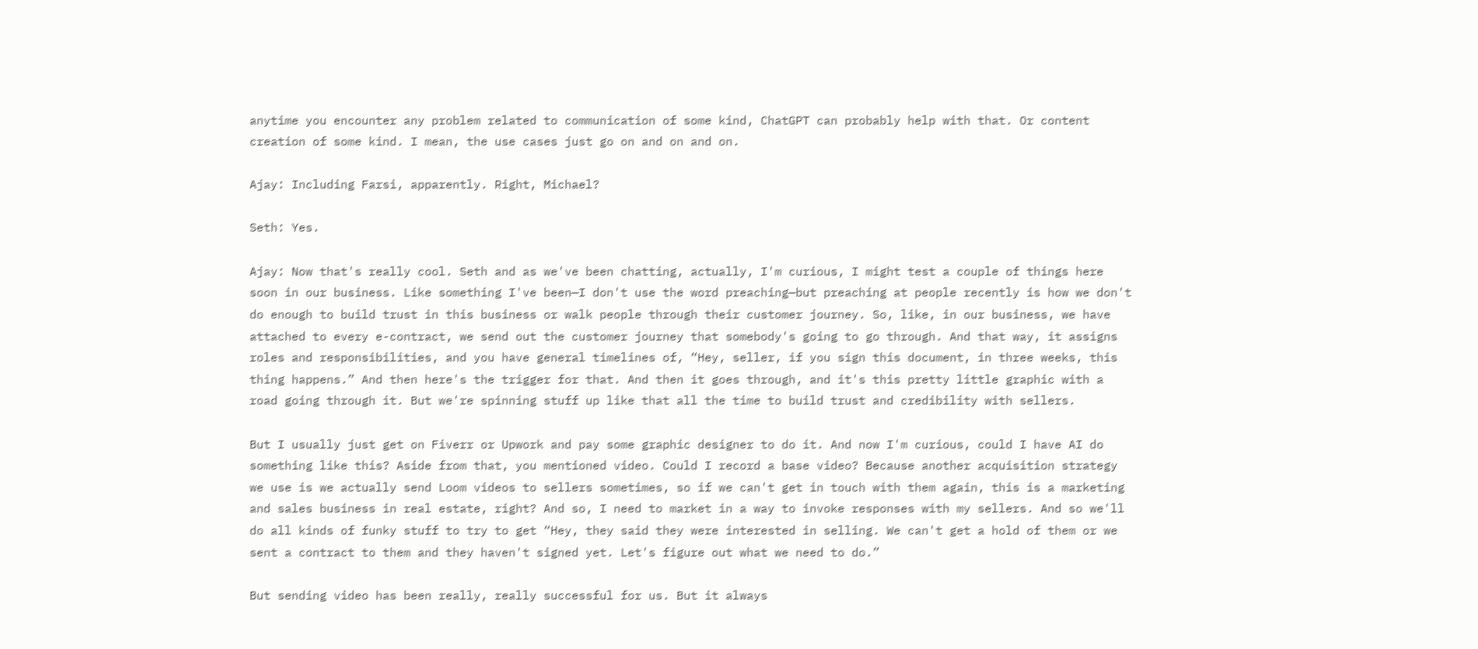anytime you encounter any problem related to communication of some kind, ChatGPT can probably help with that. Or content creation of some kind. I mean, the use cases just go on and on and on.

Ajay: Including Farsi, apparently. Right, Michael?

Seth: Yes.

Ajay: Now that's really cool. Seth and as we've been chatting, actually, I'm curious, I might test a couple of things here soon in our business. Like something I've been—I don't use the word preaching—but preaching at people recently is how we don't do enough to build trust in this business or walk people through their customer journey. So, like, in our business, we have attached to every e-contract, we send out the customer journey that somebody's going to go through. And that way, it assigns roles and responsibilities, and you have general timelines of, “Hey, seller, if you sign this document, in three weeks, this thing happens.” And then here's the trigger for that. And then it goes through, and it's this pretty little graphic with a road going through it. But we're spinning stuff up like that all the time to build trust and credibility with sellers.

But I usually just get on Fiverr or Upwork and pay some graphic designer to do it. And now I'm curious, could I have AI do something like this? Aside from that, you mentioned video. Could I record a base video? Because another acquisition strategy we use is we actually send Loom videos to sellers sometimes, so if we can't get in touch with them again, this is a marketing and sales business in real estate, right? And so, I need to market in a way to invoke responses with my sellers. And so we'll do all kinds of funky stuff to try to get “Hey, they said they were interested in selling. We can't get a hold of them or we sent a contract to them and they haven't signed yet. Let's figure out what we need to do.”

But sending video has been really, really successful for us. But it always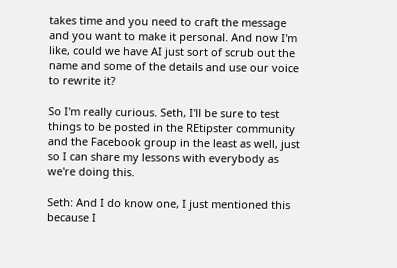takes time and you need to craft the message and you want to make it personal. And now I'm like, could we have AI just sort of scrub out the name and some of the details and use our voice to rewrite it?

So I'm really curious. Seth, I'll be sure to test things to be posted in the REtipster community and the Facebook group in the least as well, just so I can share my lessons with everybody as we're doing this.

Seth: And I do know one, I just mentioned this because I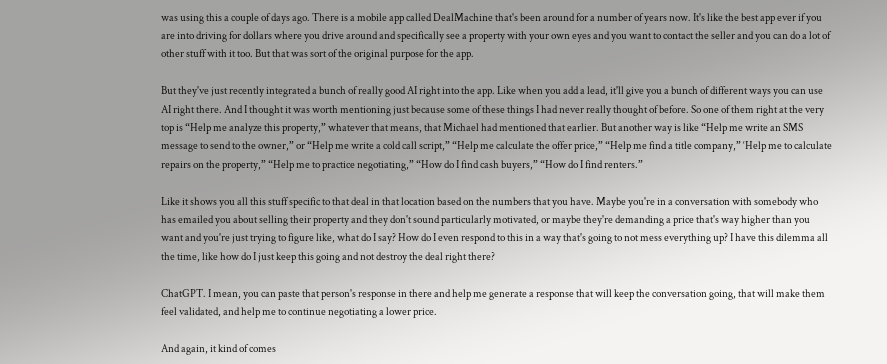was using this a couple of days ago. There is a mobile app called DealMachine that's been around for a number of years now. It's like the best app ever if you are into driving for dollars where you drive around and specifically see a property with your own eyes and you want to contact the seller and you can do a lot of other stuff with it too. But that was sort of the original purpose for the app.

But they've just recently integrated a bunch of really good AI right into the app. Like when you add a lead, it'll give you a bunch of different ways you can use AI right there. And I thought it was worth mentioning just because some of these things I had never really thought of before. So one of them right at the very top is “Help me analyze this property,” whatever that means, that Michael had mentioned that earlier. But another way is like “Help me write an SMS message to send to the owner,” or “Help me write a cold call script,” “Help me calculate the offer price,” “Help me find a title company,” ‘Help me to calculate repairs on the property,” “Help me to practice negotiating,” “How do I find cash buyers,” “How do I find renters.”

Like it shows you all this stuff specific to that deal in that location based on the numbers that you have. Maybe you're in a conversation with somebody who has emailed you about selling their property and they don't sound particularly motivated, or maybe they're demanding a price that's way higher than you want and you're just trying to figure like, what do I say? How do I even respond to this in a way that's going to not mess everything up? I have this dilemma all the time, like how do I just keep this going and not destroy the deal right there?

ChatGPT. I mean, you can paste that person's response in there and help me generate a response that will keep the conversation going, that will make them feel validated, and help me to continue negotiating a lower price.

And again, it kind of comes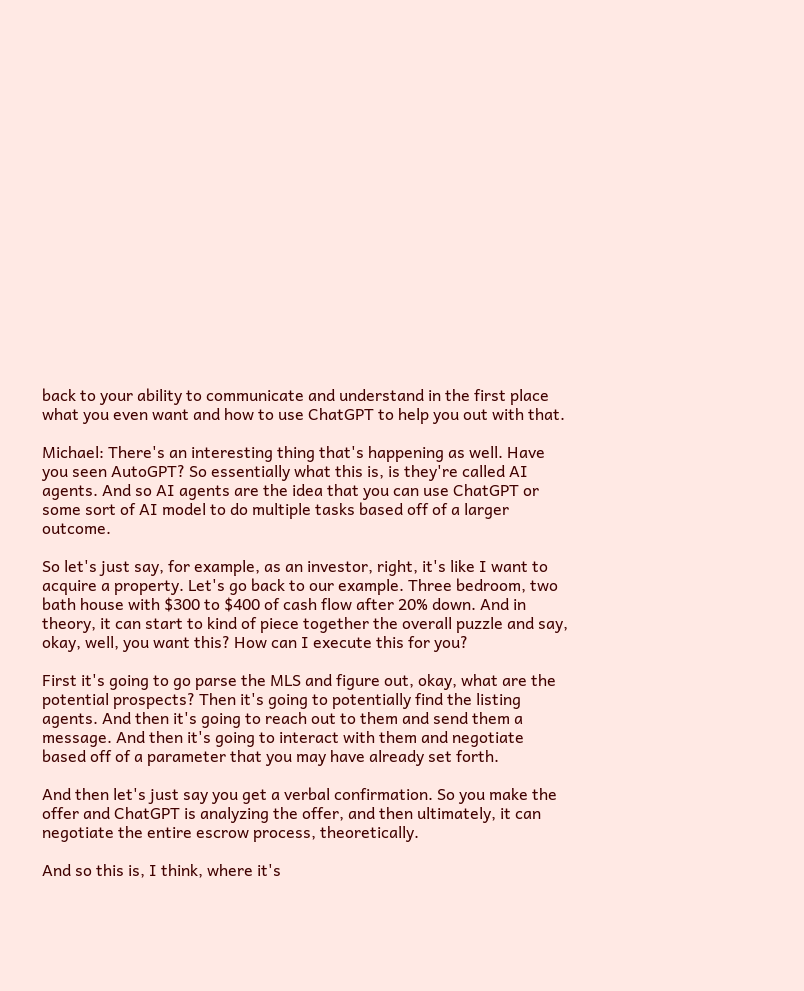back to your ability to communicate and understand in the first place what you even want and how to use ChatGPT to help you out with that.

Michael: There's an interesting thing that's happening as well. Have you seen AutoGPT? So essentially what this is, is they're called AI agents. And so AI agents are the idea that you can use ChatGPT or some sort of AI model to do multiple tasks based off of a larger outcome.

So let's just say, for example, as an investor, right, it's like I want to acquire a property. Let's go back to our example. Three bedroom, two bath house with $300 to $400 of cash flow after 20% down. And in theory, it can start to kind of piece together the overall puzzle and say, okay, well, you want this? How can I execute this for you?

First it's going to go parse the MLS and figure out, okay, what are the potential prospects? Then it's going to potentially find the listing agents. And then it's going to reach out to them and send them a message. And then it's going to interact with them and negotiate based off of a parameter that you may have already set forth.

And then let's just say you get a verbal confirmation. So you make the offer and ChatGPT is analyzing the offer, and then ultimately, it can negotiate the entire escrow process, theoretically.

And so this is, I think, where it's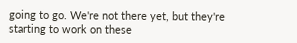going to go. We're not there yet, but they're starting to work on these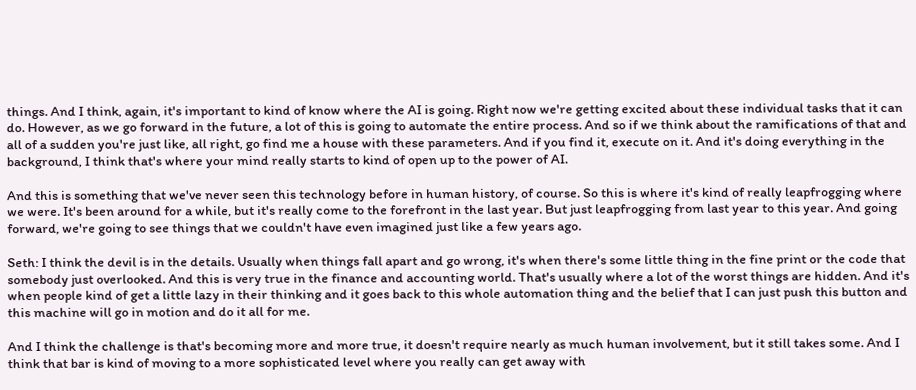things. And I think, again, it's important to kind of know where the AI is going. Right now we're getting excited about these individual tasks that it can do. However, as we go forward in the future, a lot of this is going to automate the entire process. And so if we think about the ramifications of that and all of a sudden you're just like, all right, go find me a house with these parameters. And if you find it, execute on it. And it's doing everything in the background, I think that's where your mind really starts to kind of open up to the power of AI.

And this is something that we've never seen this technology before in human history, of course. So this is where it's kind of really leapfrogging where we were. It's been around for a while, but it's really come to the forefront in the last year. But just leapfrogging from last year to this year. And going forward, we're going to see things that we couldn't have even imagined just like a few years ago.

Seth: I think the devil is in the details. Usually when things fall apart and go wrong, it's when there's some little thing in the fine print or the code that somebody just overlooked. And this is very true in the finance and accounting world. That's usually where a lot of the worst things are hidden. And it's when people kind of get a little lazy in their thinking and it goes back to this whole automation thing and the belief that I can just push this button and this machine will go in motion and do it all for me.

And I think the challenge is that's becoming more and more true, it doesn't require nearly as much human involvement, but it still takes some. And I think that bar is kind of moving to a more sophisticated level where you really can get away with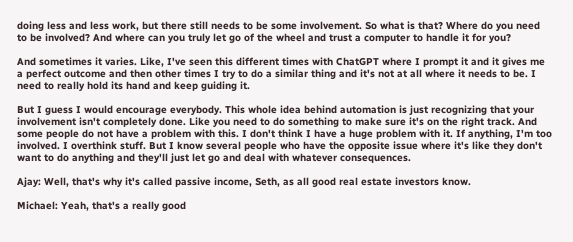doing less and less work, but there still needs to be some involvement. So what is that? Where do you need to be involved? And where can you truly let go of the wheel and trust a computer to handle it for you?

And sometimes it varies. Like, I've seen this different times with ChatGPT where I prompt it and it gives me a perfect outcome and then other times I try to do a similar thing and it's not at all where it needs to be. I need to really hold its hand and keep guiding it.

But I guess I would encourage everybody. This whole idea behind automation is just recognizing that your involvement isn't completely done. Like you need to do something to make sure it's on the right track. And some people do not have a problem with this. I don't think I have a huge problem with it. If anything, I'm too involved. I overthink stuff. But I know several people who have the opposite issue where it's like they don't want to do anything and they'll just let go and deal with whatever consequences.

Ajay: Well, that's why it's called passive income, Seth, as all good real estate investors know.

Michael: Yeah, that's a really good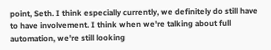point, Seth. I think especially currently, we definitely do still have to have involvement. I think when we're talking about full automation, we're still looking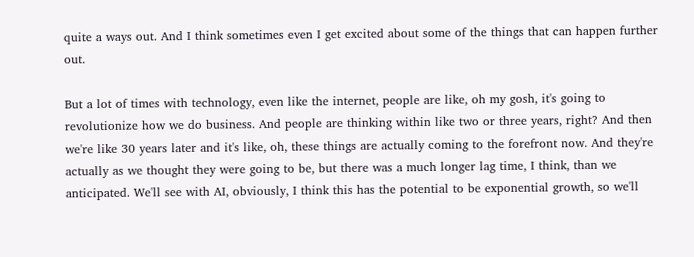quite a ways out. And I think sometimes even I get excited about some of the things that can happen further out.

But a lot of times with technology, even like the internet, people are like, oh my gosh, it's going to revolutionize how we do business. And people are thinking within like two or three years, right? And then we're like 30 years later and it's like, oh, these things are actually coming to the forefront now. And they're actually as we thought they were going to be, but there was a much longer lag time, I think, than we anticipated. We'll see with AI, obviously, I think this has the potential to be exponential growth, so we'll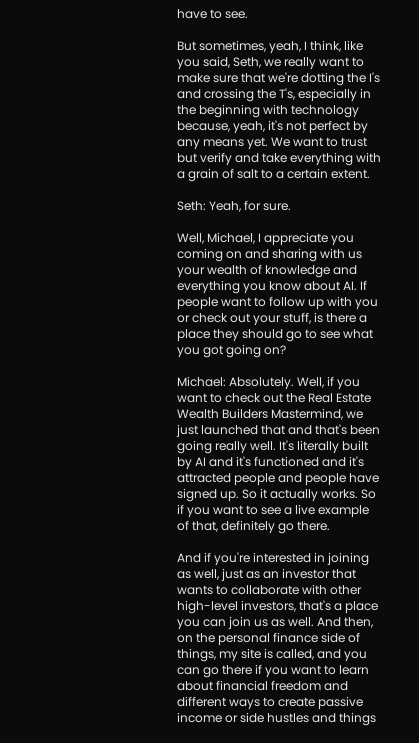have to see.

But sometimes, yeah, I think, like you said, Seth, we really want to make sure that we're dotting the I's and crossing the T's, especially in the beginning with technology because, yeah, it's not perfect by any means yet. We want to trust but verify and take everything with a grain of salt to a certain extent.

Seth: Yeah, for sure.

Well, Michael, I appreciate you coming on and sharing with us your wealth of knowledge and everything you know about AI. If people want to follow up with you or check out your stuff, is there a place they should go to see what you got going on?

Michael: Absolutely. Well, if you want to check out the Real Estate Wealth Builders Mastermind, we just launched that and that's been going really well. It's literally built by AI and it's functioned and it's attracted people and people have signed up. So it actually works. So if you want to see a live example of that, definitely go there.

And if you're interested in joining as well, just as an investor that wants to collaborate with other high-level investors, that's a place you can join us as well. And then, on the personal finance side of things, my site is called, and you can go there if you want to learn about financial freedom and different ways to create passive income or side hustles and things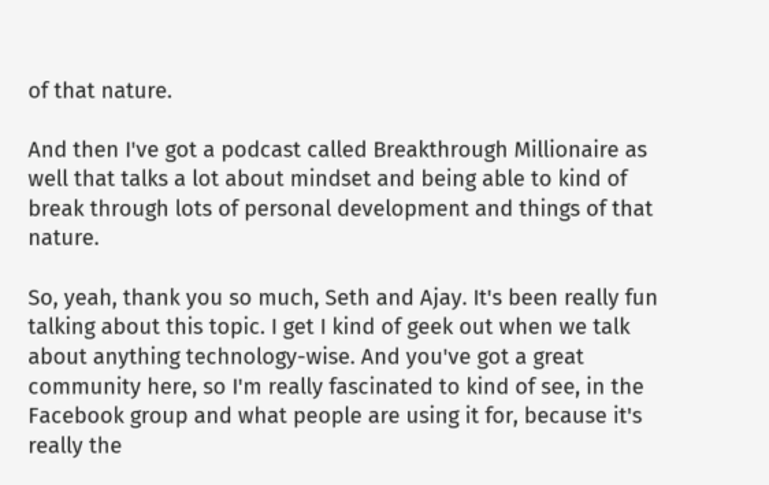of that nature.

And then I've got a podcast called Breakthrough Millionaire as well that talks a lot about mindset and being able to kind of break through lots of personal development and things of that nature.

So, yeah, thank you so much, Seth and Ajay. It's been really fun talking about this topic. I get I kind of geek out when we talk about anything technology-wise. And you've got a great community here, so I'm really fascinated to kind of see, in the Facebook group and what people are using it for, because it's really the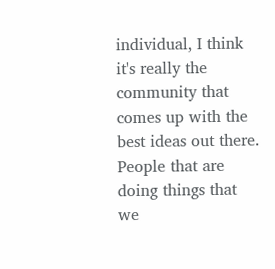individual, I think it's really the community that comes up with the best ideas out there. People that are doing things that we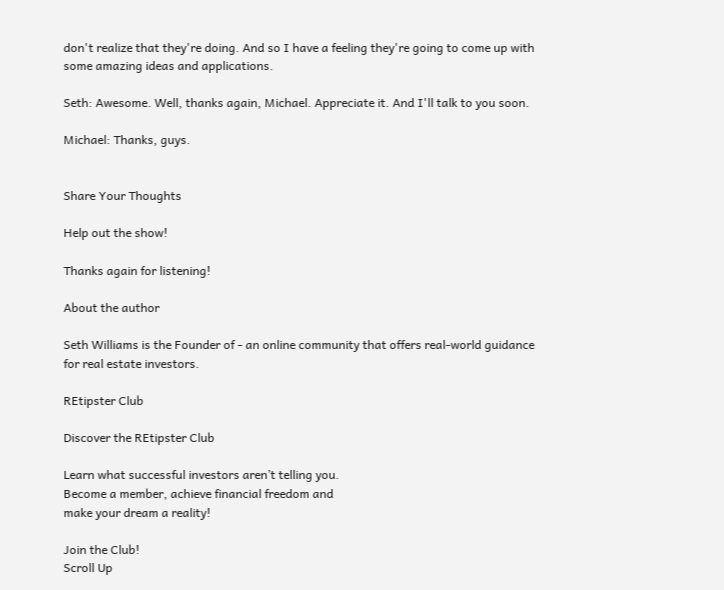don't realize that they're doing. And so I have a feeling they're going to come up with some amazing ideas and applications.

Seth: Awesome. Well, thanks again, Michael. Appreciate it. And I'll talk to you soon.

Michael: Thanks, guys.


Share Your Thoughts

Help out the show!

Thanks again for listening!

About the author

Seth Williams is the Founder of - an online community that offers real-world guidance for real estate investors.

REtipster Club

Discover the REtipster Club

Learn what successful investors aren’t telling you.
Become a member, achieve financial freedom and
make your dream a reality!

Join the Club!
Scroll Up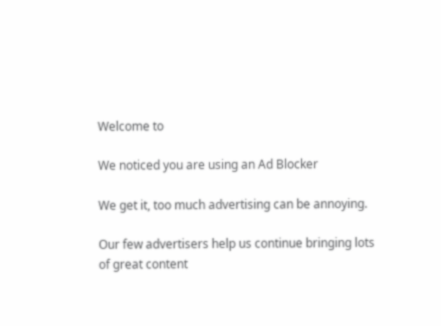Welcome to

We noticed you are using an Ad Blocker

We get it, too much advertising can be annoying.

Our few advertisers help us continue bringing lots of great content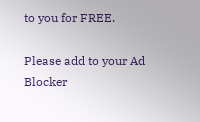to you for FREE.

Please add to your Ad Blocker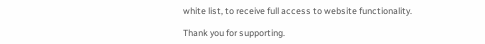white list, to receive full access to website functionality.

Thank you for supporting.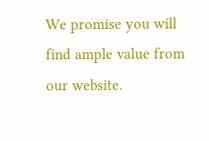We promise you will find ample value from our website.